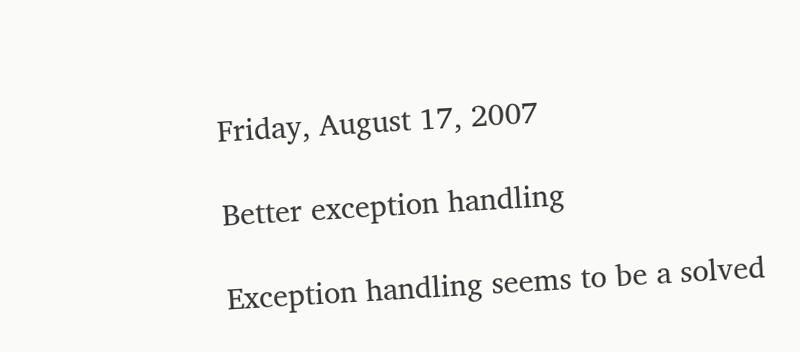Friday, August 17, 2007

Better exception handling

Exception handling seems to be a solved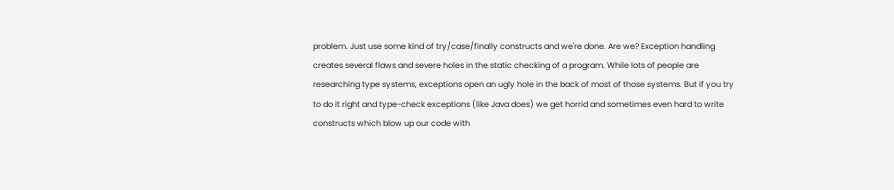problem. Just use some kind of try/case/finally constructs and we're done. Are we? Exception handling creates several flaws and severe holes in the static checking of a program. While lots of people are researching type systems, exceptions open an ugly hole in the back of most of those systems. But if you try to do it right and type-check exceptions (like Java does) we get horrid and sometimes even hard to write constructs which blow up our code with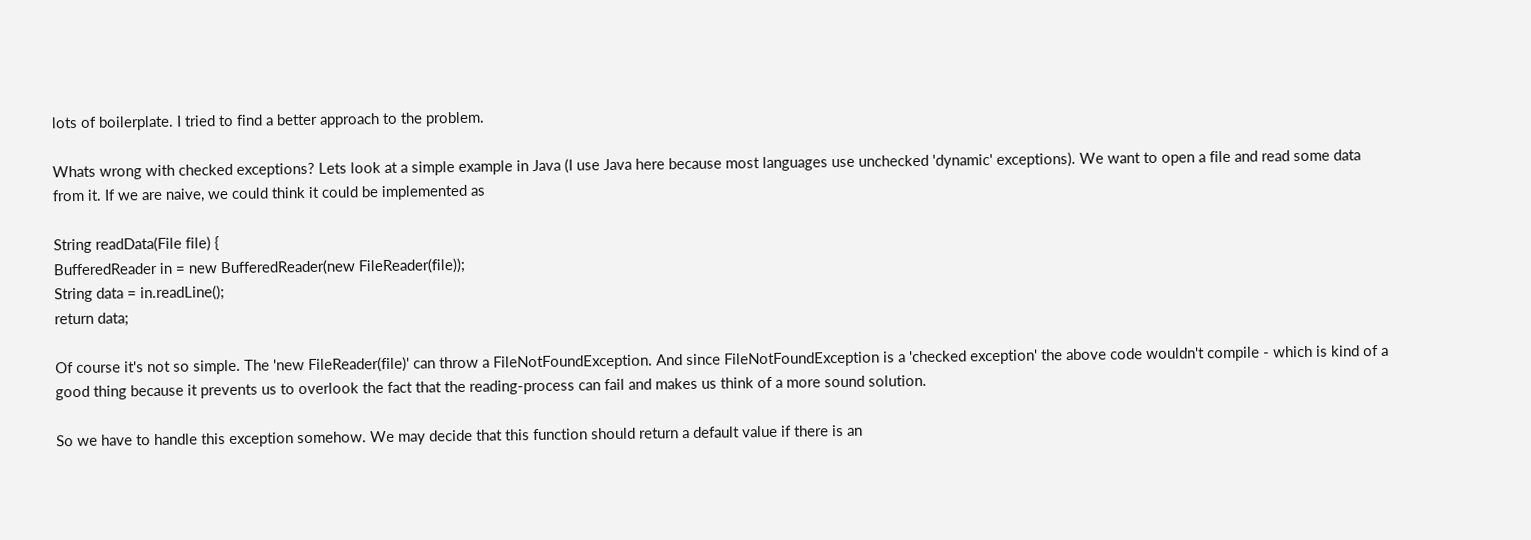lots of boilerplate. I tried to find a better approach to the problem.

Whats wrong with checked exceptions? Lets look at a simple example in Java (I use Java here because most languages use unchecked 'dynamic' exceptions). We want to open a file and read some data from it. If we are naive, we could think it could be implemented as

String readData(File file) {
BufferedReader in = new BufferedReader(new FileReader(file));
String data = in.readLine();
return data;

Of course it's not so simple. The 'new FileReader(file)' can throw a FileNotFoundException. And since FileNotFoundException is a 'checked exception' the above code wouldn't compile - which is kind of a good thing because it prevents us to overlook the fact that the reading-process can fail and makes us think of a more sound solution.

So we have to handle this exception somehow. We may decide that this function should return a default value if there is an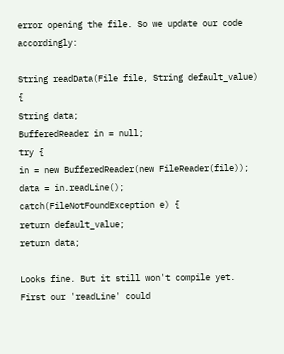error opening the file. So we update our code accordingly:

String readData(File file, String default_value) {
String data;
BufferedReader in = null;
try {
in = new BufferedReader(new FileReader(file));
data = in.readLine();
catch(FileNotFoundException e) {
return default_value;
return data;

Looks fine. But it still won't compile yet. First our 'readLine' could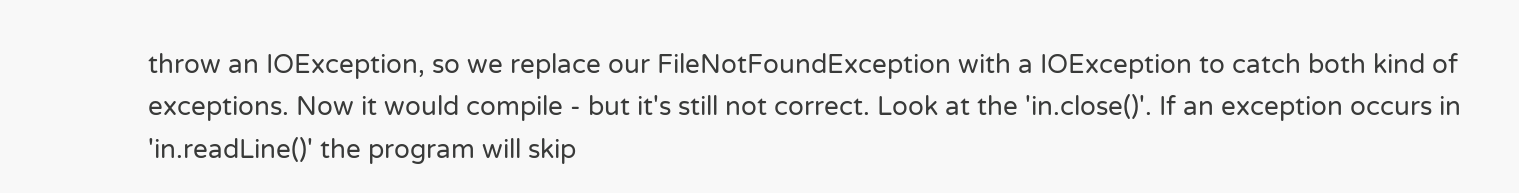throw an IOException, so we replace our FileNotFoundException with a IOException to catch both kind of exceptions. Now it would compile - but it's still not correct. Look at the 'in.close()'. If an exception occurs in 'in.readLine()' the program will skip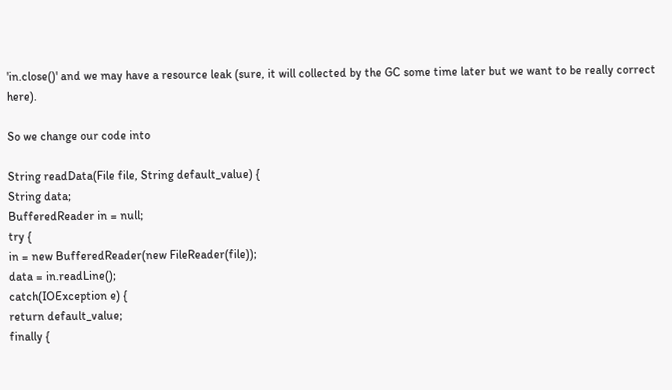'in.close()' and we may have a resource leak (sure, it will collected by the GC some time later but we want to be really correct here).

So we change our code into

String readData(File file, String default_value) {
String data;
BufferedReader in = null;
try {
in = new BufferedReader(new FileReader(file));
data = in.readLine();
catch(IOException e) {
return default_value;
finally {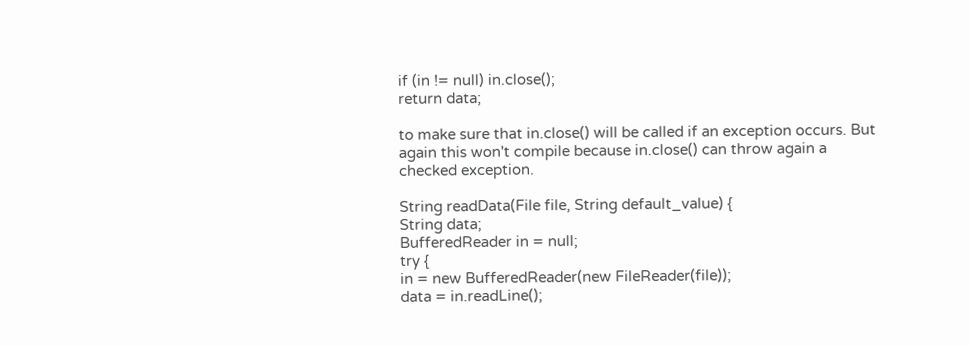if (in != null) in.close();
return data;

to make sure that in.close() will be called if an exception occurs. But again this won't compile because in.close() can throw again a checked exception.

String readData(File file, String default_value) {
String data;
BufferedReader in = null;
try {
in = new BufferedReader(new FileReader(file));
data = in.readLine();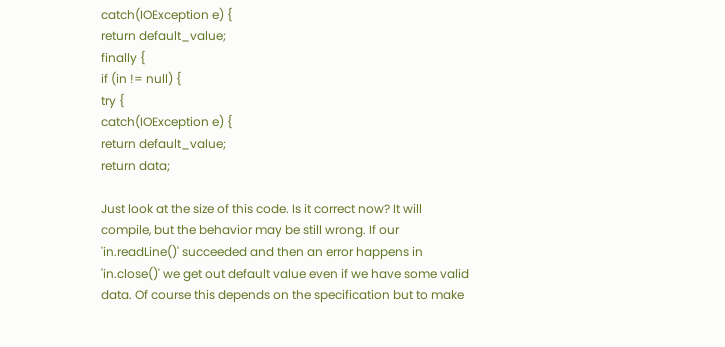catch(IOException e) {
return default_value;
finally {
if (in != null) {
try {
catch(IOException e) {
return default_value;
return data;

Just look at the size of this code. Is it correct now? It will compile, but the behavior may be still wrong. If our 'in.readLine()' succeeded and then an error happens in 'in.close()' we get out default value even if we have some valid data. Of course this depends on the specification but to make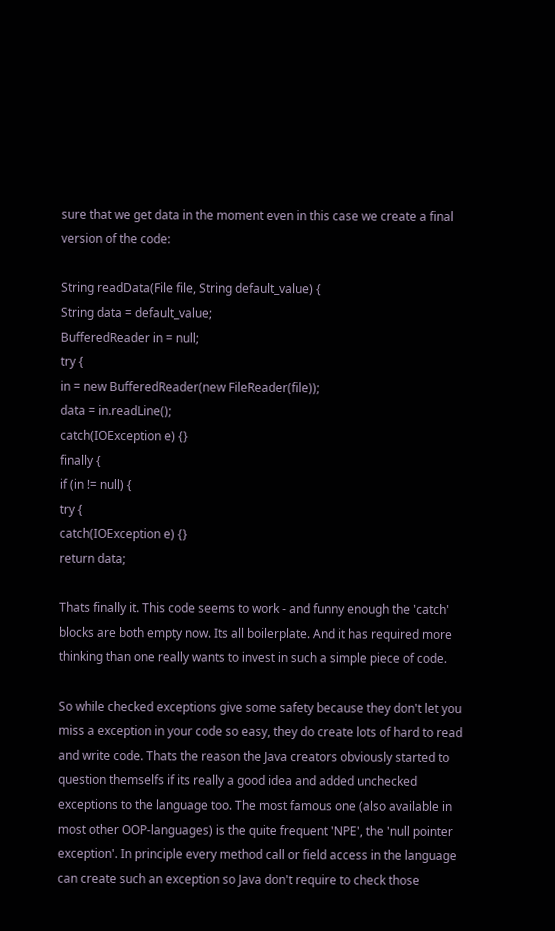sure that we get data in the moment even in this case we create a final version of the code:

String readData(File file, String default_value) {
String data = default_value;
BufferedReader in = null;
try {
in = new BufferedReader(new FileReader(file));
data = in.readLine();
catch(IOException e) {}
finally {
if (in != null) {
try {
catch(IOException e) {}
return data;

Thats finally it. This code seems to work - and funny enough the 'catch' blocks are both empty now. Its all boilerplate. And it has required more thinking than one really wants to invest in such a simple piece of code.

So while checked exceptions give some safety because they don't let you miss a exception in your code so easy, they do create lots of hard to read and write code. Thats the reason the Java creators obviously started to question themselfs if its really a good idea and added unchecked exceptions to the language too. The most famous one (also available in most other OOP-languages) is the quite frequent 'NPE', the 'null pointer exception'. In principle every method call or field access in the language can create such an exception so Java don't require to check those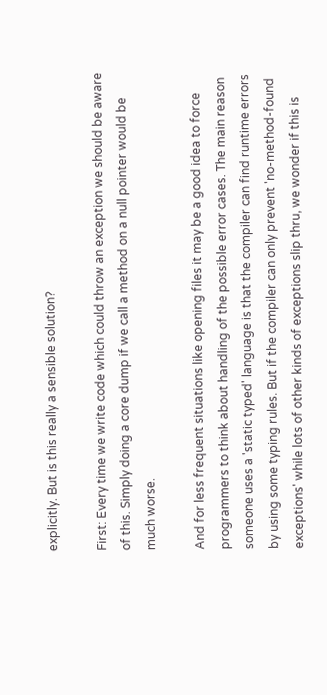explicitly. But is this really a sensible solution?

First: Every time we write code which could throw an exception we should be aware of this. Simply doing a core dump if we call a method on a null pointer would be much worse.

And for less frequent situations like opening files it may be a good idea to force programmers to think about handling of the possible error cases. The main reason someone uses a 'static typed' language is that the compiler can find runtime errors by using some typing rules. But if the compiler can only prevent 'no-method-found exceptions' while lots of other kinds of exceptions slip thru, we wonder if this is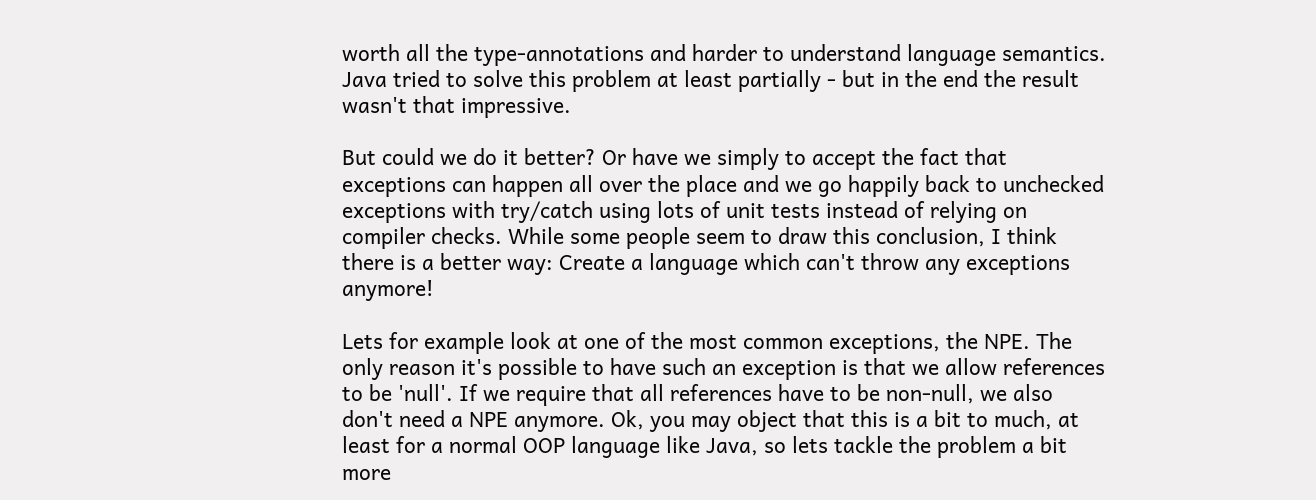worth all the type-annotations and harder to understand language semantics. Java tried to solve this problem at least partially - but in the end the result wasn't that impressive.

But could we do it better? Or have we simply to accept the fact that exceptions can happen all over the place and we go happily back to unchecked exceptions with try/catch using lots of unit tests instead of relying on compiler checks. While some people seem to draw this conclusion, I think there is a better way: Create a language which can't throw any exceptions anymore!

Lets for example look at one of the most common exceptions, the NPE. The only reason it's possible to have such an exception is that we allow references to be 'null'. If we require that all references have to be non-null, we also don't need a NPE anymore. Ok, you may object that this is a bit to much, at least for a normal OOP language like Java, so lets tackle the problem a bit more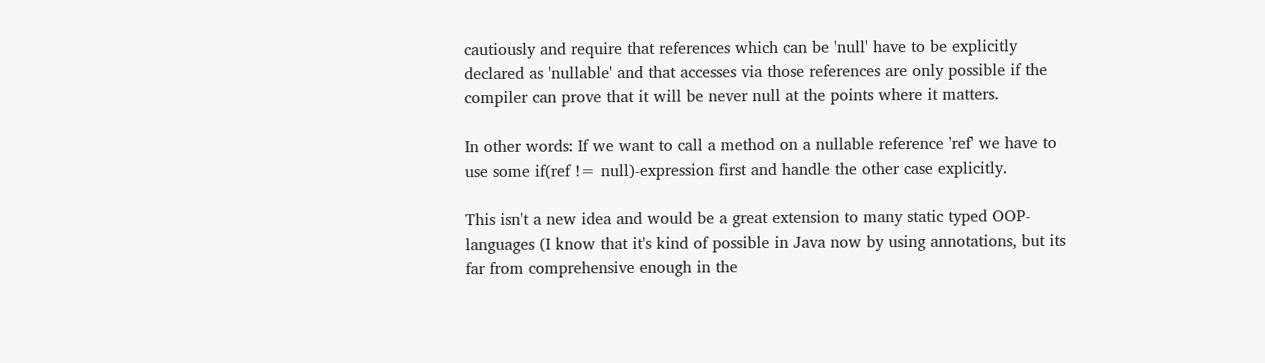cautiously and require that references which can be 'null' have to be explicitly declared as 'nullable' and that accesses via those references are only possible if the compiler can prove that it will be never null at the points where it matters.

In other words: If we want to call a method on a nullable reference 'ref' we have to use some if(ref != null)-expression first and handle the other case explicitly.

This isn't a new idea and would be a great extension to many static typed OOP-languages (I know that it's kind of possible in Java now by using annotations, but its far from comprehensive enough in the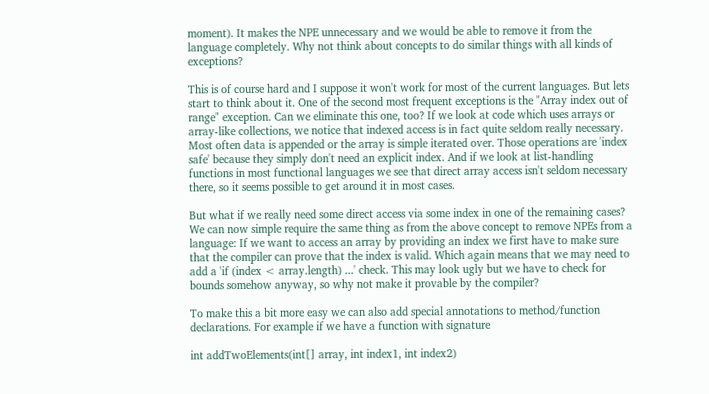moment). It makes the NPE unnecessary and we would be able to remove it from the language completely. Why not think about concepts to do similar things with all kinds of exceptions?

This is of course hard and I suppose it won't work for most of the current languages. But lets start to think about it. One of the second most frequent exceptions is the "Array index out of range" exception. Can we eliminate this one, too? If we look at code which uses arrays or array-like collections, we notice that indexed access is in fact quite seldom really necessary. Most often data is appended or the array is simple iterated over. Those operations are 'index safe' because they simply don't need an explicit index. And if we look at list-handling functions in most functional languages we see that direct array access isn't seldom necessary there, so it seems possible to get around it in most cases.

But what if we really need some direct access via some index in one of the remaining cases? We can now simple require the same thing as from the above concept to remove NPEs from a language: If we want to access an array by providing an index we first have to make sure that the compiler can prove that the index is valid. Which again means that we may need to add a 'if (index < array.length) ...' check. This may look ugly but we have to check for bounds somehow anyway, so why not make it provable by the compiler?

To make this a bit more easy we can also add special annotations to method/function declarations. For example if we have a function with signature

int addTwoElements(int[] array, int index1, int index2)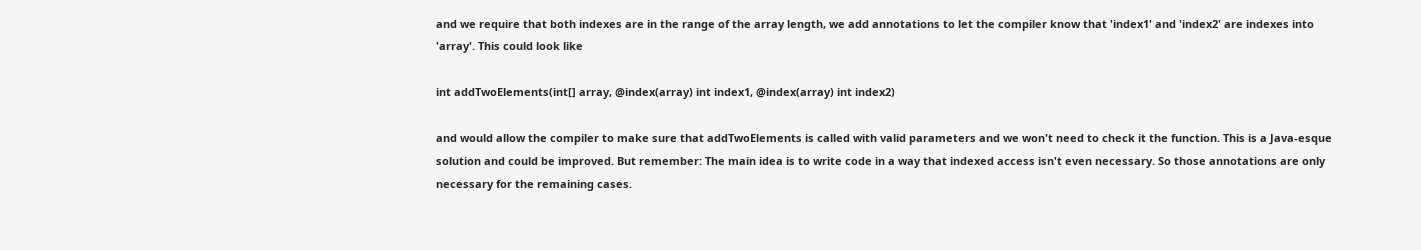and we require that both indexes are in the range of the array length, we add annotations to let the compiler know that 'index1' and 'index2' are indexes into 'array'. This could look like

int addTwoElements(int[] array, @index(array) int index1, @index(array) int index2)

and would allow the compiler to make sure that addTwoElements is called with valid parameters and we won't need to check it the function. This is a Java-esque solution and could be improved. But remember: The main idea is to write code in a way that indexed access isn't even necessary. So those annotations are only necessary for the remaining cases.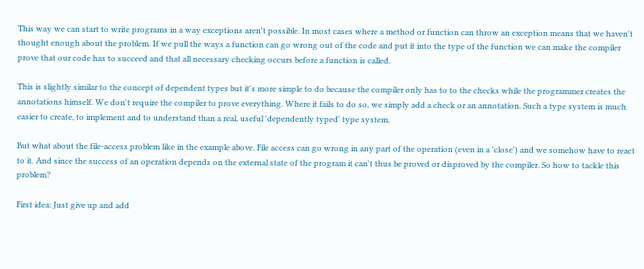This way we can start to write programs in a way exceptions aren't possible. In most cases where a method or function can throw an exception means that we haven't thought enough about the problem. If we pull the ways a function can go wrong out of the code and put it into the type of the function we can make the compiler prove that our code has to succeed and that all necessary checking occurs before a function is called.

This is slightly similar to the concept of dependent types but it's more simple to do because the compiler only has to to the checks while the programmer creates the annotations himself. We don't require the compiler to prove everything. Where it fails to do so, we simply add a check or an annotation. Such a type system is much easier to create, to implement and to understand than a real, useful 'dependently typed' type system.

But what about the file-access problem like in the example above. File access can go wrong in any part of the operation (even in a 'close') and we somehow have to react to it. And since the success of an operation depends on the external state of the program it can't thus be proved or disproved by the compiler. So how to tackle this problem?

First idea: Just give up and add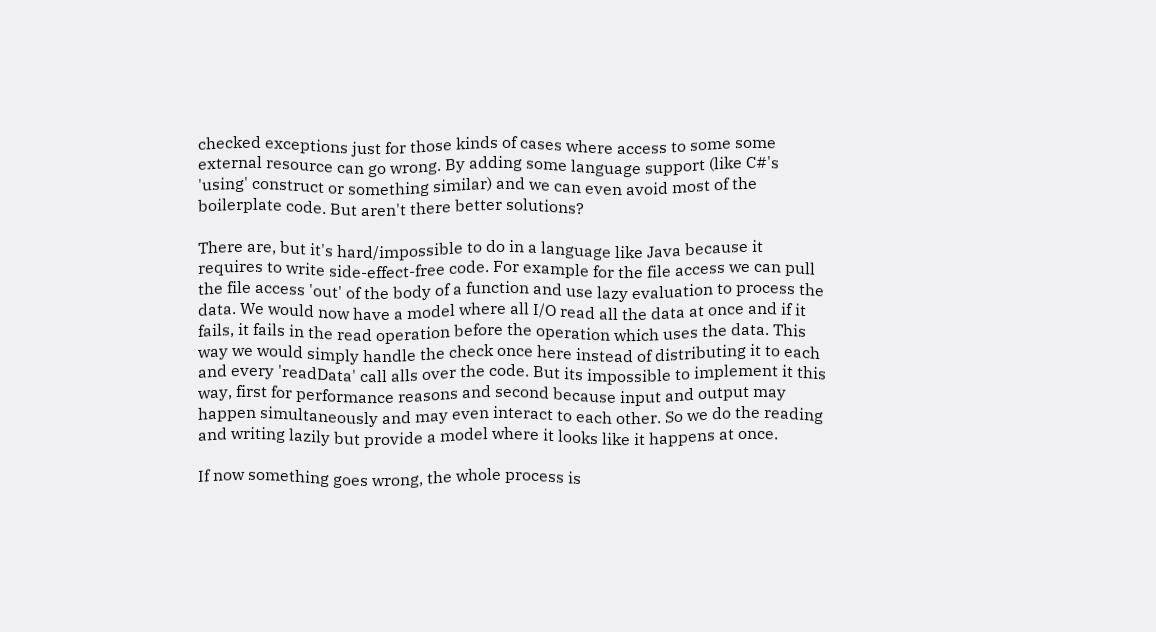checked exceptions just for those kinds of cases where access to some some external resource can go wrong. By adding some language support (like C#'s 'using' construct or something similar) and we can even avoid most of the boilerplate code. But aren't there better solutions?

There are, but it's hard/impossible to do in a language like Java because it requires to write side-effect-free code. For example for the file access we can pull the file access 'out' of the body of a function and use lazy evaluation to process the data. We would now have a model where all I/O read all the data at once and if it fails, it fails in the read operation before the operation which uses the data. This way we would simply handle the check once here instead of distributing it to each and every 'readData' call alls over the code. But its impossible to implement it this way, first for performance reasons and second because input and output may happen simultaneously and may even interact to each other. So we do the reading and writing lazily but provide a model where it looks like it happens at once.

If now something goes wrong, the whole process is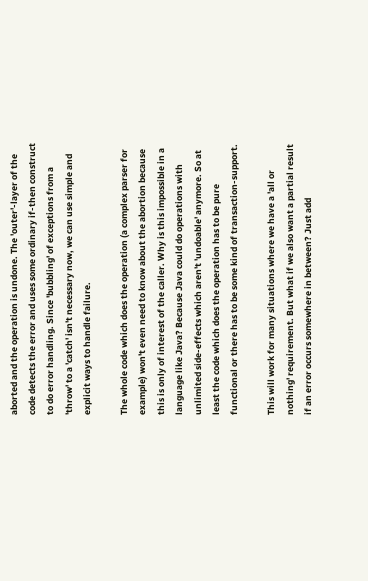aborted and the operation is undone. The 'outer'-layer of the code detects the error and uses some ordinary if-then construct to do error handling. Since 'bubbling' of exceptions from a 'throw' to a 'catch' isn't necessary now, we can use simple and explicit ways to handle failure.

The whole code which does the operation (a complex parser for example) won't even need to know about the abortion because this is only of interest of the caller. Why is this impossible in a language like Java? Because Java could do operations with unlimited side-effects which aren't 'undoable' anymore. So at least the code which does the operation has to be pure functional or there has to be some kind of transaction-support.

This will work for many situations where we have a 'all or nothing' requirement. But what if we also want a partial result if an error occurs somewhere in between? Just add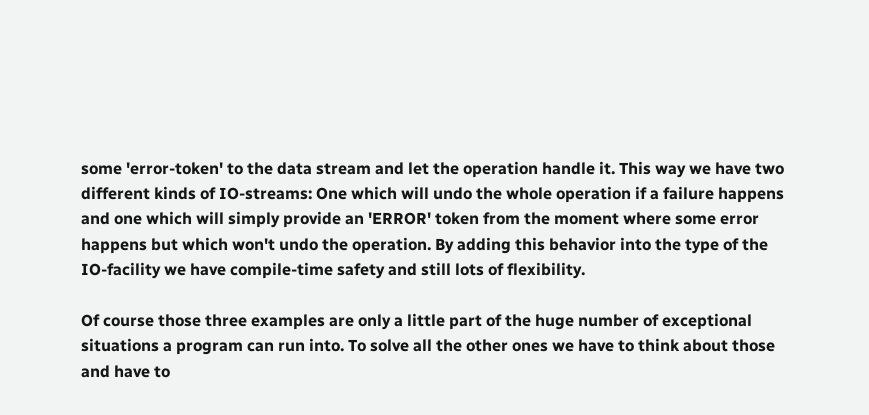some 'error-token' to the data stream and let the operation handle it. This way we have two different kinds of IO-streams: One which will undo the whole operation if a failure happens and one which will simply provide an 'ERROR' token from the moment where some error happens but which won't undo the operation. By adding this behavior into the type of the IO-facility we have compile-time safety and still lots of flexibility.

Of course those three examples are only a little part of the huge number of exceptional situations a program can run into. To solve all the other ones we have to think about those and have to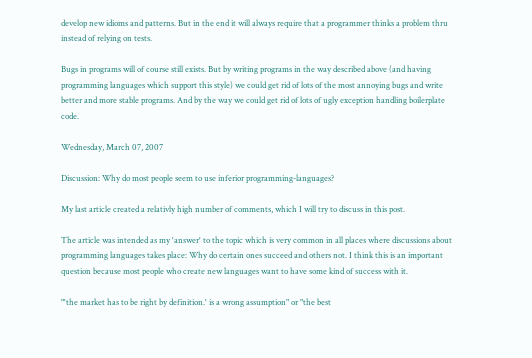develop new idioms and patterns. But in the end it will always require that a programmer thinks a problem thru instead of relying on tests.

Bugs in programs will of course still exists. But by writing programs in the way described above (and having programming languages which support this style) we could get rid of lots of the most annoying bugs and write better and more stable programs. And by the way we could get rid of lots of ugly exception handling boilerplate code.

Wednesday, March 07, 2007

Discussion: Why do most people seem to use inferior programming-languages?

My last article created a relativly high number of comments, which I will try to discuss in this post.

The article was intended as my 'answer' to the topic which is very common in all places where discussions about programming languages takes place: Why do certain ones succeed and others not. I think this is an important question because most people who create new languages want to have some kind of success with it.

"'the market has to be right by definition.' is a wrong assumption" or "the best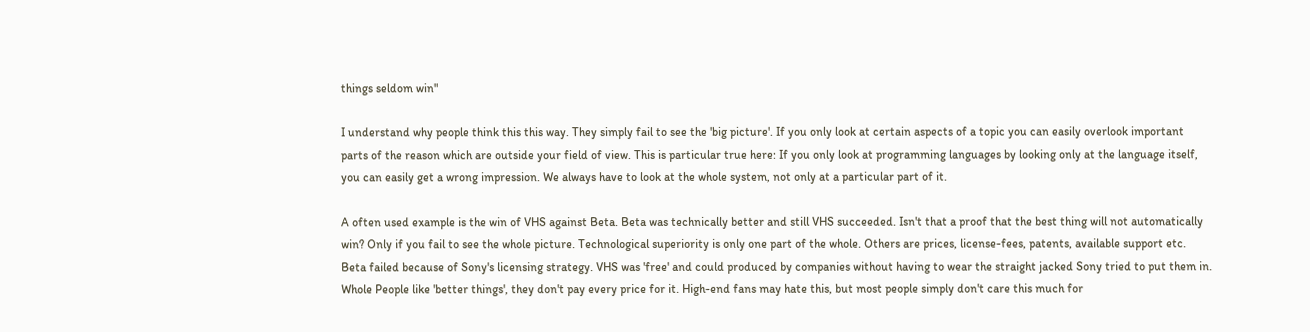things seldom win"

I understand why people think this this way. They simply fail to see the 'big picture'. If you only look at certain aspects of a topic you can easily overlook important parts of the reason which are outside your field of view. This is particular true here: If you only look at programming languages by looking only at the language itself, you can easily get a wrong impression. We always have to look at the whole system, not only at a particular part of it.

A often used example is the win of VHS against Beta. Beta was technically better and still VHS succeeded. Isn't that a proof that the best thing will not automatically win? Only if you fail to see the whole picture. Technological superiority is only one part of the whole. Others are prices, license-fees, patents, available support etc. Beta failed because of Sony's licensing strategy. VHS was 'free' and could produced by companies without having to wear the straight jacked Sony tried to put them in. Whole People like 'better things', they don't pay every price for it. High-end fans may hate this, but most people simply don't care this much for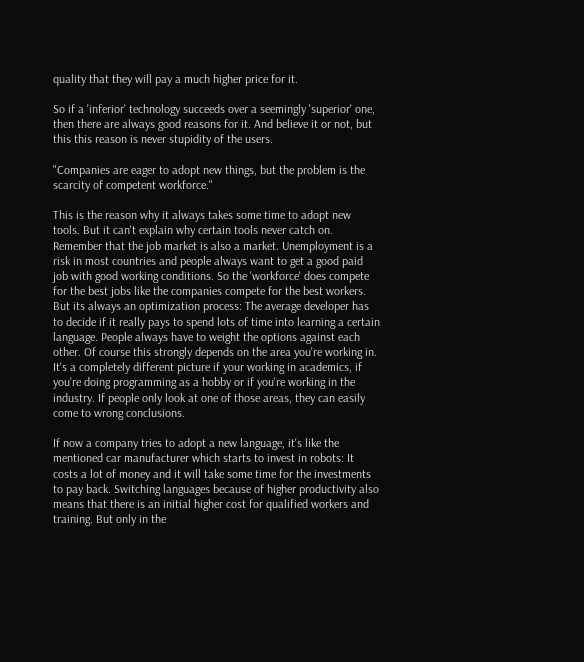quality that they will pay a much higher price for it.

So if a 'inferior' technology succeeds over a seemingly 'superior' one, then there are always good reasons for it. And believe it or not, but this this reason is never stupidity of the users.

"Companies are eager to adopt new things, but the problem is the scarcity of competent workforce."

This is the reason why it always takes some time to adopt new tools. But it can't explain why certain tools never catch on. Remember that the job market is also a market. Unemployment is a risk in most countries and people always want to get a good paid job with good working conditions. So the 'workforce' does compete for the best jobs like the companies compete for the best workers. But its always an optimization process: The average developer has to decide if it really pays to spend lots of time into learning a certain language. People always have to weight the options against each other. Of course this strongly depends on the area you're working in. It's a completely different picture if your working in academics, if you're doing programming as a hobby or if you're working in the industry. If people only look at one of those areas, they can easily come to wrong conclusions.

If now a company tries to adopt a new language, it's like the mentioned car manufacturer which starts to invest in robots: It costs a lot of money and it will take some time for the investments to pay back. Switching languages because of higher productivity also means that there is an initial higher cost for qualified workers and training. But only in the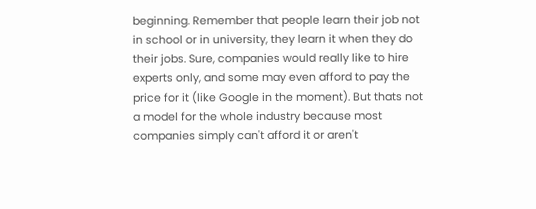beginning. Remember that people learn their job not in school or in university, they learn it when they do their jobs. Sure, companies would really like to hire experts only, and some may even afford to pay the price for it (like Google in the moment). But thats not a model for the whole industry because most companies simply can't afford it or aren't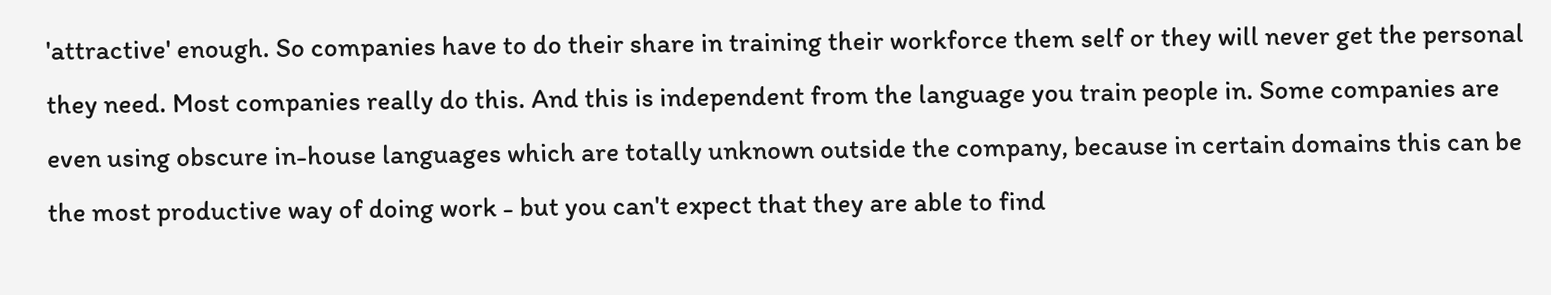'attractive' enough. So companies have to do their share in training their workforce them self or they will never get the personal they need. Most companies really do this. And this is independent from the language you train people in. Some companies are even using obscure in-house languages which are totally unknown outside the company, because in certain domains this can be the most productive way of doing work - but you can't expect that they are able to find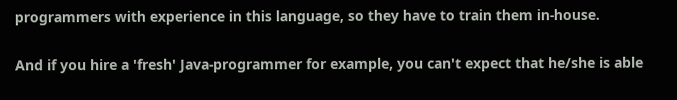programmers with experience in this language, so they have to train them in-house.

And if you hire a 'fresh' Java-programmer for example, you can't expect that he/she is able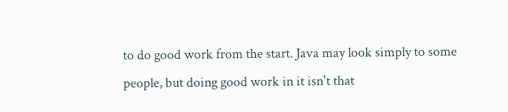to do good work from the start. Java may look simply to some people, but doing good work in it isn't that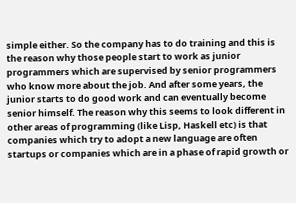simple either. So the company has to do training and this is the reason why those people start to work as junior programmers which are supervised by senior programmers who know more about the job. And after some years, the junior starts to do good work and can eventually become senior himself. The reason why this seems to look different in other areas of programming (like Lisp, Haskell etc) is that companies which try to adopt a new language are often startups or companies which are in a phase of rapid growth or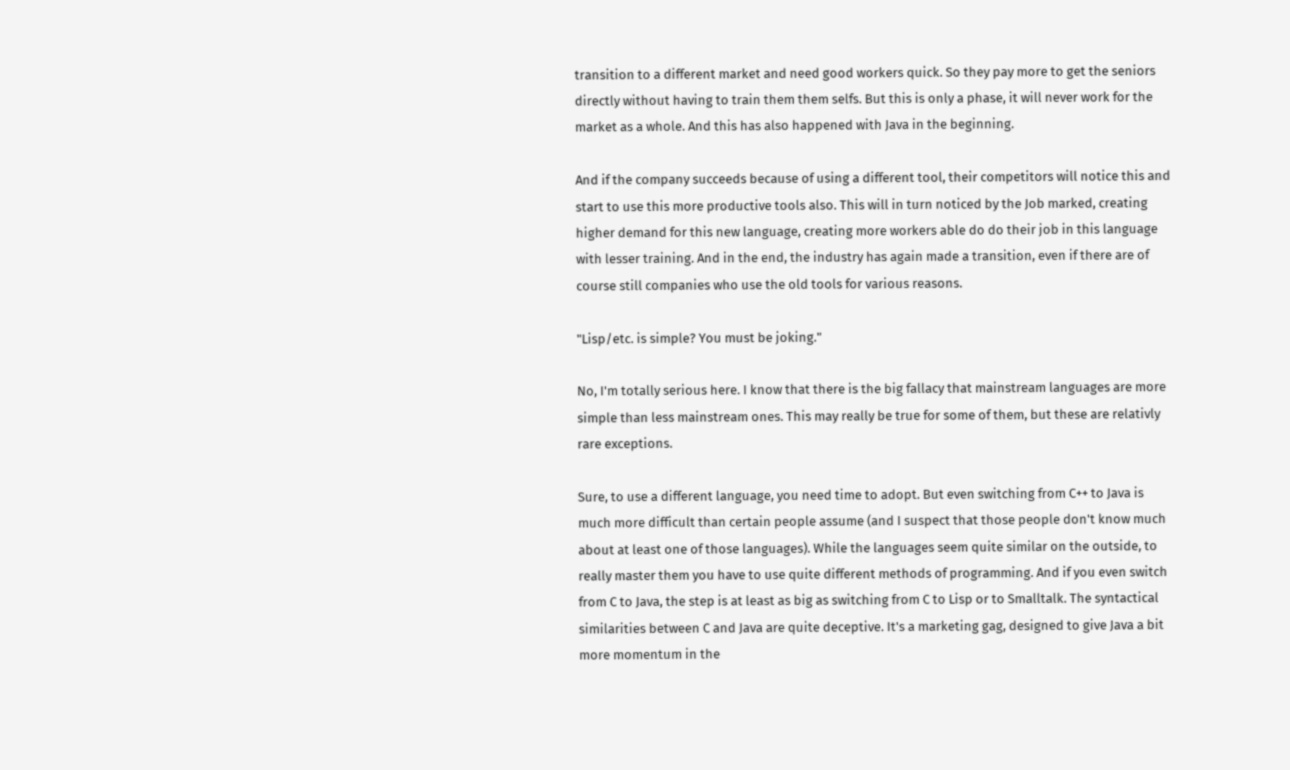transition to a different market and need good workers quick. So they pay more to get the seniors directly without having to train them them selfs. But this is only a phase, it will never work for the market as a whole. And this has also happened with Java in the beginning.

And if the company succeeds because of using a different tool, their competitors will notice this and start to use this more productive tools also. This will in turn noticed by the Job marked, creating higher demand for this new language, creating more workers able do do their job in this language with lesser training. And in the end, the industry has again made a transition, even if there are of course still companies who use the old tools for various reasons.

"Lisp/etc. is simple? You must be joking."

No, I'm totally serious here. I know that there is the big fallacy that mainstream languages are more simple than less mainstream ones. This may really be true for some of them, but these are relativly rare exceptions.

Sure, to use a different language, you need time to adopt. But even switching from C++ to Java is much more difficult than certain people assume (and I suspect that those people don't know much about at least one of those languages). While the languages seem quite similar on the outside, to really master them you have to use quite different methods of programming. And if you even switch from C to Java, the step is at least as big as switching from C to Lisp or to Smalltalk. The syntactical similarities between C and Java are quite deceptive. It's a marketing gag, designed to give Java a bit more momentum in the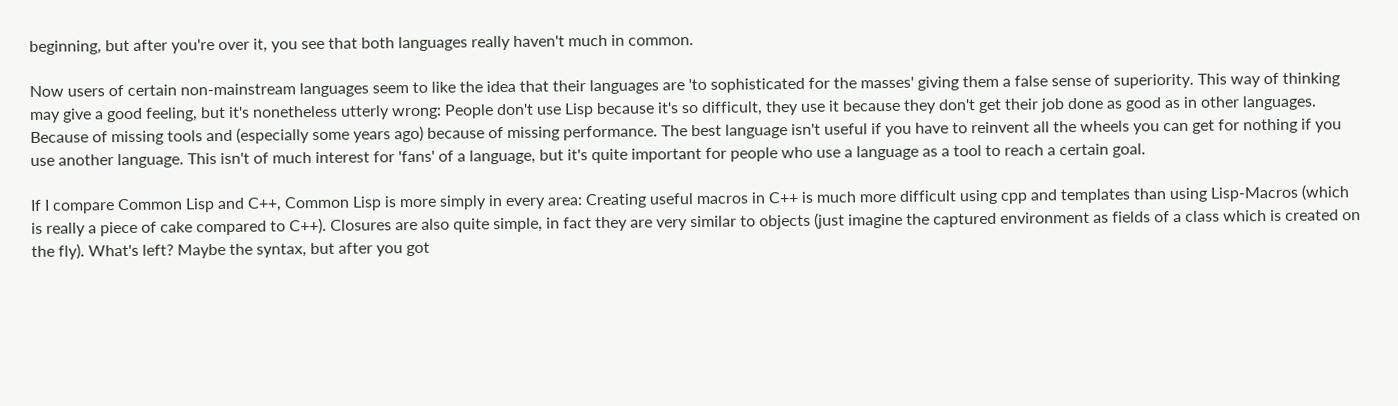beginning, but after you're over it, you see that both languages really haven't much in common.

Now users of certain non-mainstream languages seem to like the idea that their languages are 'to sophisticated for the masses' giving them a false sense of superiority. This way of thinking may give a good feeling, but it's nonetheless utterly wrong: People don't use Lisp because it's so difficult, they use it because they don't get their job done as good as in other languages. Because of missing tools and (especially some years ago) because of missing performance. The best language isn't useful if you have to reinvent all the wheels you can get for nothing if you use another language. This isn't of much interest for 'fans' of a language, but it's quite important for people who use a language as a tool to reach a certain goal.

If I compare Common Lisp and C++, Common Lisp is more simply in every area: Creating useful macros in C++ is much more difficult using cpp and templates than using Lisp-Macros (which is really a piece of cake compared to C++). Closures are also quite simple, in fact they are very similar to objects (just imagine the captured environment as fields of a class which is created on the fly). What's left? Maybe the syntax, but after you got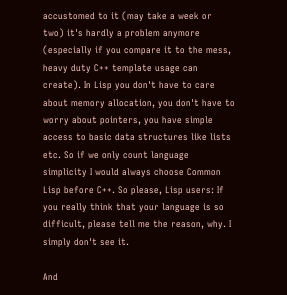accustomed to it (may take a week or two) it's hardly a problem anymore (especially if you compare it to the mess, heavy duty C++ template usage can create). In Lisp you don't have to care about memory allocation, you don't have to worry about pointers, you have simple access to basic data structures like lists etc. So if we only count language simplicity I would always choose Common Lisp before C++. So please, Lisp users: If you really think that your language is so difficult, please tell me the reason, why. I simply don't see it.

And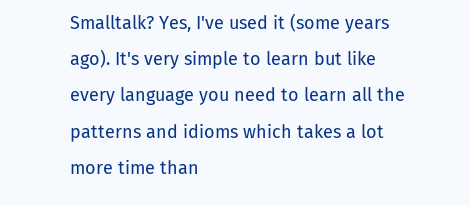Smalltalk? Yes, I've used it (some years ago). It's very simple to learn but like every language you need to learn all the patterns and idioms which takes a lot more time than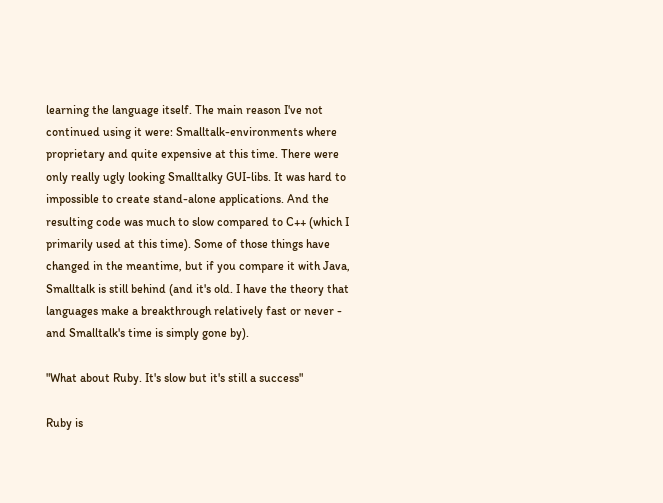learning the language itself. The main reason I've not continued using it were: Smalltalk-environments where proprietary and quite expensive at this time. There were only really ugly looking Smalltalky GUI-libs. It was hard to impossible to create stand-alone applications. And the resulting code was much to slow compared to C++ (which I primarily used at this time). Some of those things have changed in the meantime, but if you compare it with Java, Smalltalk is still behind (and it's old. I have the theory that languages make a breakthrough relatively fast or never - and Smalltalk's time is simply gone by).

"What about Ruby. It's slow but it's still a success"

Ruby is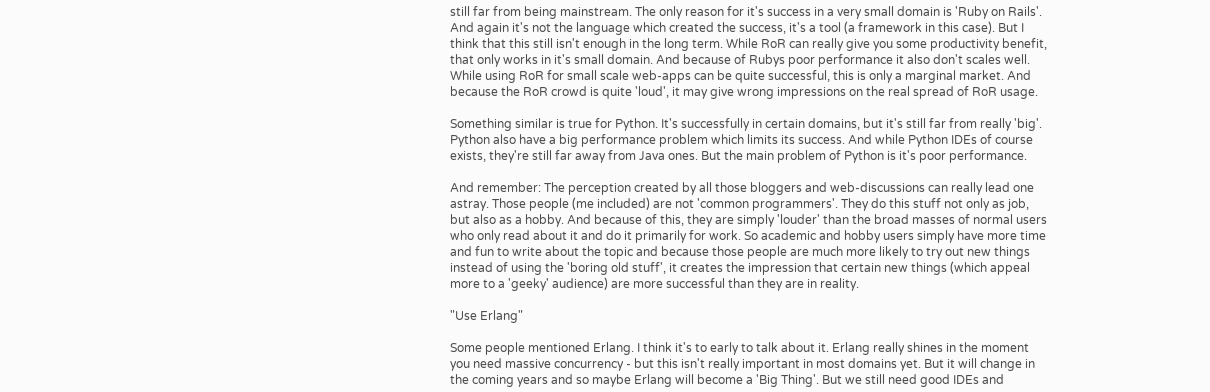still far from being mainstream. The only reason for it's success in a very small domain is 'Ruby on Rails'. And again it's not the language which created the success, it's a tool (a framework in this case). But I think that this still isn't enough in the long term. While RoR can really give you some productivity benefit, that only works in it's small domain. And because of Rubys poor performance it also don't scales well. While using RoR for small scale web-apps can be quite successful, this is only a marginal market. And because the RoR crowd is quite 'loud', it may give wrong impressions on the real spread of RoR usage.

Something similar is true for Python. It's successfully in certain domains, but it's still far from really 'big'. Python also have a big performance problem which limits its success. And while Python IDEs of course exists, they're still far away from Java ones. But the main problem of Python is it's poor performance.

And remember: The perception created by all those bloggers and web-discussions can really lead one astray. Those people (me included) are not 'common programmers'. They do this stuff not only as job, but also as a hobby. And because of this, they are simply 'louder' than the broad masses of normal users who only read about it and do it primarily for work. So academic and hobby users simply have more time and fun to write about the topic and because those people are much more likely to try out new things instead of using the 'boring old stuff', it creates the impression that certain new things (which appeal more to a 'geeky' audience) are more successful than they are in reality.

"Use Erlang"

Some people mentioned Erlang. I think it's to early to talk about it. Erlang really shines in the moment you need massive concurrency - but this isn't really important in most domains yet. But it will change in the coming years and so maybe Erlang will become a 'Big Thing'. But we still need good IDEs and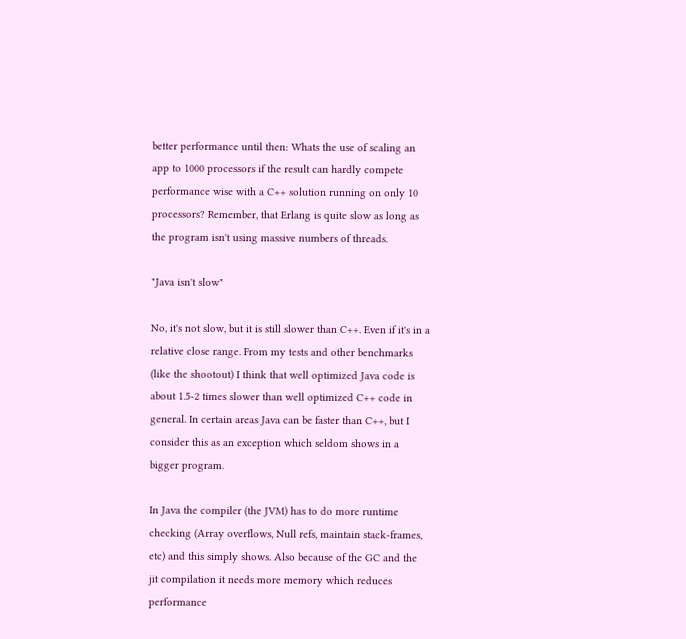better performance until then: Whats the use of scaling an app to 1000 processors if the result can hardly compete performance wise with a C++ solution running on only 10 processors? Remember, that Erlang is quite slow as long as the program isn't using massive numbers of threads.

"Java isn't slow"

No, it's not slow, but it is still slower than C++. Even if it's in a relative close range. From my tests and other benchmarks (like the shootout) I think that well optimized Java code is about 1.5-2 times slower than well optimized C++ code in general. In certain areas Java can be faster than C++, but I consider this as an exception which seldom shows in a bigger program.

In Java the compiler (the JVM) has to do more runtime checking (Array overflows, Null refs, maintain stack-frames, etc) and this simply shows. Also because of the GC and the jit compilation it needs more memory which reduces performance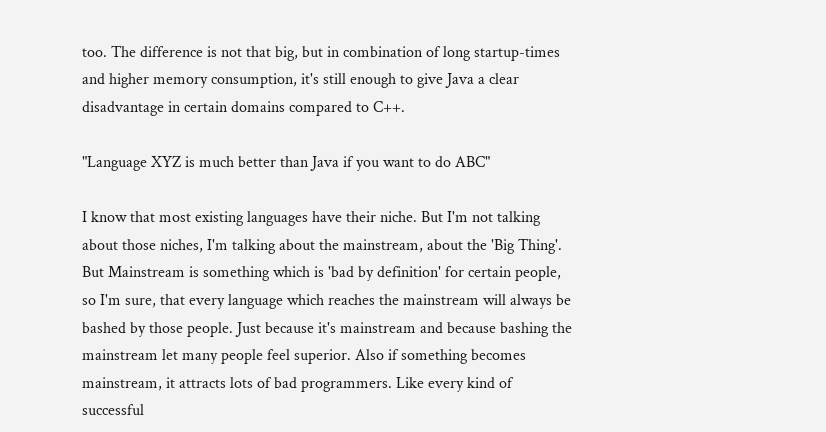too. The difference is not that big, but in combination of long startup-times and higher memory consumption, it's still enough to give Java a clear disadvantage in certain domains compared to C++.

"Language XYZ is much better than Java if you want to do ABC"

I know that most existing languages have their niche. But I'm not talking about those niches, I'm talking about the mainstream, about the 'Big Thing'. But Mainstream is something which is 'bad by definition' for certain people, so I'm sure, that every language which reaches the mainstream will always be bashed by those people. Just because it's mainstream and because bashing the mainstream let many people feel superior. Also if something becomes mainstream, it attracts lots of bad programmers. Like every kind of successful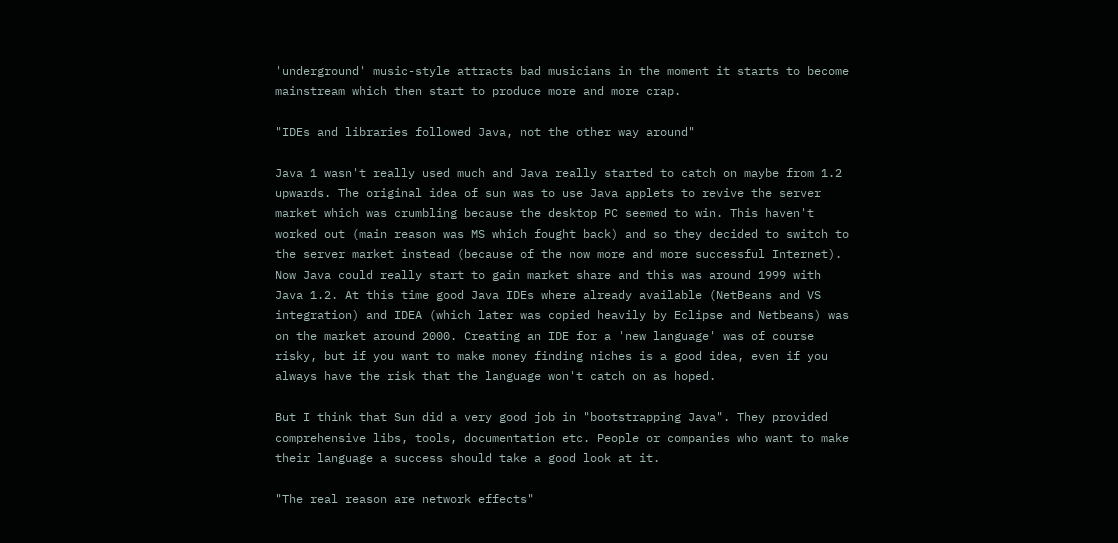'underground' music-style attracts bad musicians in the moment it starts to become mainstream which then start to produce more and more crap.

"IDEs and libraries followed Java, not the other way around"

Java 1 wasn't really used much and Java really started to catch on maybe from 1.2 upwards. The original idea of sun was to use Java applets to revive the server market which was crumbling because the desktop PC seemed to win. This haven't worked out (main reason was MS which fought back) and so they decided to switch to the server market instead (because of the now more and more successful Internet). Now Java could really start to gain market share and this was around 1999 with Java 1.2. At this time good Java IDEs where already available (NetBeans and VS integration) and IDEA (which later was copied heavily by Eclipse and Netbeans) was on the market around 2000. Creating an IDE for a 'new language' was of course risky, but if you want to make money finding niches is a good idea, even if you always have the risk that the language won't catch on as hoped.

But I think that Sun did a very good job in "bootstrapping Java". They provided comprehensive libs, tools, documentation etc. People or companies who want to make their language a success should take a good look at it.

"The real reason are network effects"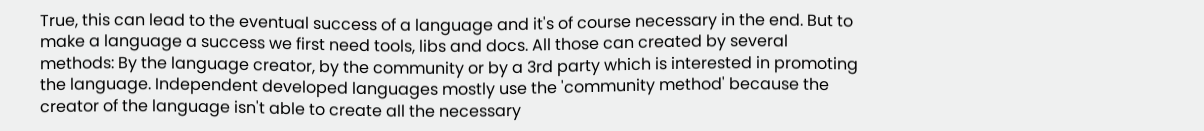True, this can lead to the eventual success of a language and it's of course necessary in the end. But to make a language a success we first need tools, libs and docs. All those can created by several methods: By the language creator, by the community or by a 3rd party which is interested in promoting the language. Independent developed languages mostly use the 'community method' because the creator of the language isn't able to create all the necessary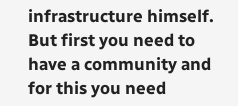infrastructure himself. But first you need to have a community and for this you need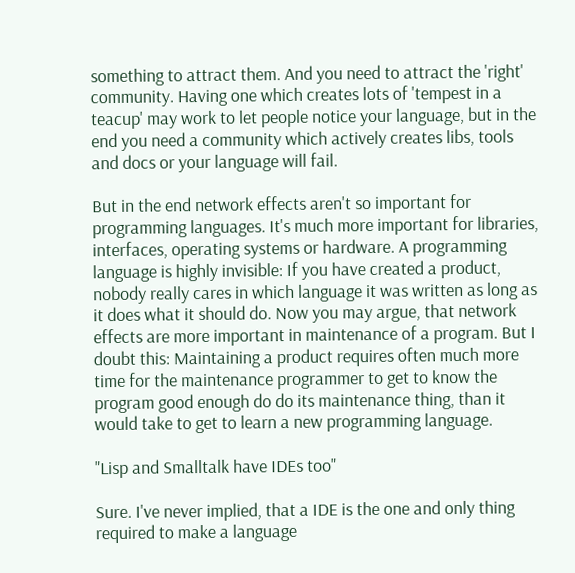something to attract them. And you need to attract the 'right' community. Having one which creates lots of 'tempest in a teacup' may work to let people notice your language, but in the end you need a community which actively creates libs, tools and docs or your language will fail.

But in the end network effects aren't so important for programming languages. It's much more important for libraries, interfaces, operating systems or hardware. A programming language is highly invisible: If you have created a product, nobody really cares in which language it was written as long as it does what it should do. Now you may argue, that network effects are more important in maintenance of a program. But I doubt this: Maintaining a product requires often much more time for the maintenance programmer to get to know the program good enough do do its maintenance thing, than it would take to get to learn a new programming language.

"Lisp and Smalltalk have IDEs too"

Sure. I've never implied, that a IDE is the one and only thing required to make a language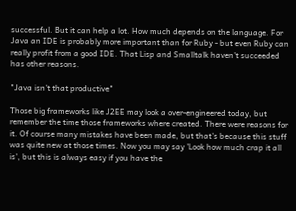successful. But it can help a lot. How much depends on the language. For Java an IDE is probably more important than for Ruby - but even Ruby can really profit from a good IDE. That Lisp and Smalltalk haven't succeeded has other reasons.

"Java isn't that productive"

Those big frameworks like J2EE may look a over-engineered today, but remember the time those frameworks where created. There were reasons for it. Of course many mistakes have been made, but that's because this stuff was quite new at those times. Now you may say 'Look how much crap it all is', but this is always easy if you have the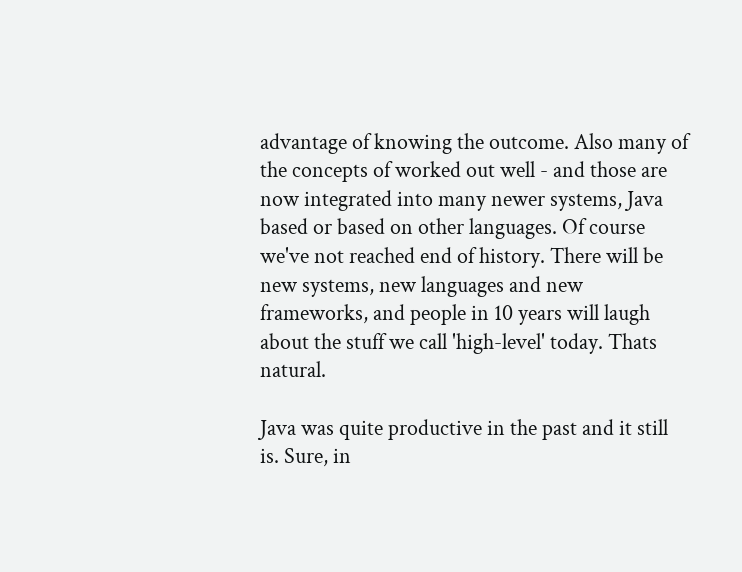advantage of knowing the outcome. Also many of the concepts of worked out well - and those are now integrated into many newer systems, Java based or based on other languages. Of course we've not reached end of history. There will be new systems, new languages and new frameworks, and people in 10 years will laugh about the stuff we call 'high-level' today. Thats natural.

Java was quite productive in the past and it still is. Sure, in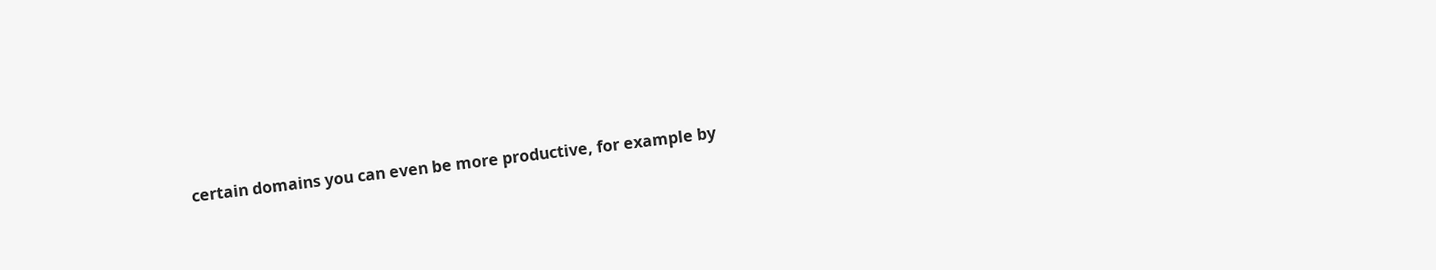certain domains you can even be more productive, for example by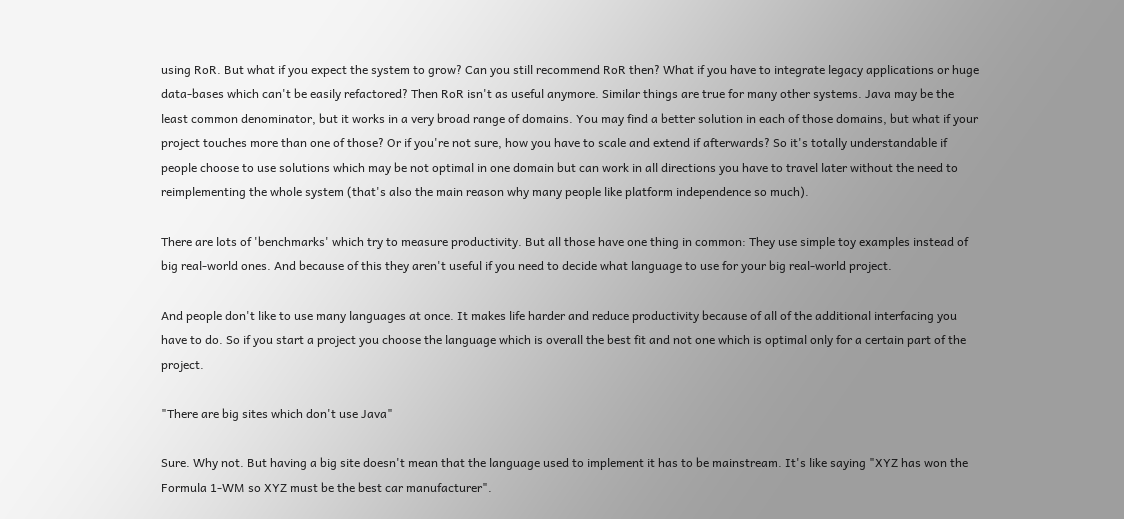using RoR. But what if you expect the system to grow? Can you still recommend RoR then? What if you have to integrate legacy applications or huge data-bases which can't be easily refactored? Then RoR isn't as useful anymore. Similar things are true for many other systems. Java may be the least common denominator, but it works in a very broad range of domains. You may find a better solution in each of those domains, but what if your project touches more than one of those? Or if you're not sure, how you have to scale and extend if afterwards? So it's totally understandable if people choose to use solutions which may be not optimal in one domain but can work in all directions you have to travel later without the need to reimplementing the whole system (that's also the main reason why many people like platform independence so much).

There are lots of 'benchmarks' which try to measure productivity. But all those have one thing in common: They use simple toy examples instead of big real-world ones. And because of this they aren't useful if you need to decide what language to use for your big real-world project.

And people don't like to use many languages at once. It makes life harder and reduce productivity because of all of the additional interfacing you have to do. So if you start a project you choose the language which is overall the best fit and not one which is optimal only for a certain part of the project.

"There are big sites which don't use Java"

Sure. Why not. But having a big site doesn't mean that the language used to implement it has to be mainstream. It's like saying "XYZ has won the Formula 1-WM so XYZ must be the best car manufacturer".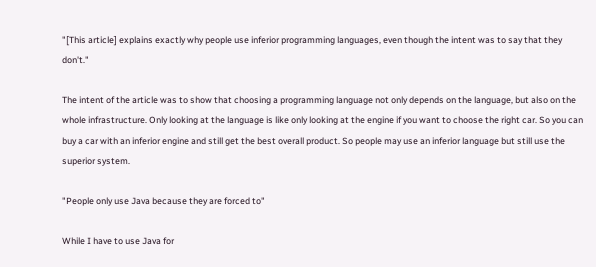"[This article] explains exactly why people use inferior programming languages, even though the intent was to say that they don't."

The intent of the article was to show that choosing a programming language not only depends on the language, but also on the whole infrastructure. Only looking at the language is like only looking at the engine if you want to choose the right car. So you can buy a car with an inferior engine and still get the best overall product. So people may use an inferior language but still use the superior system.

"People only use Java because they are forced to"

While I have to use Java for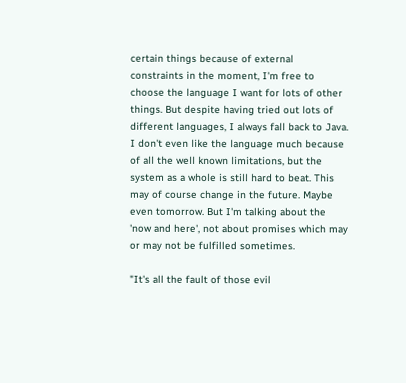certain things because of external constraints in the moment, I'm free to choose the language I want for lots of other things. But despite having tried out lots of different languages, I always fall back to Java. I don't even like the language much because of all the well known limitations, but the system as a whole is still hard to beat. This may of course change in the future. Maybe even tomorrow. But I'm talking about the 'now and here', not about promises which may or may not be fulfilled sometimes.

"It's all the fault of those evil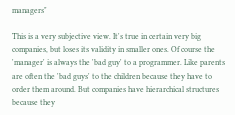managers"

This is a very subjective view. It's true in certain very big companies, but loses its validity in smaller ones. Of course the 'manager' is always the 'bad guy' to a programmer. Like parents are often the 'bad guys' to the children because they have to order them around. But companies have hierarchical structures because they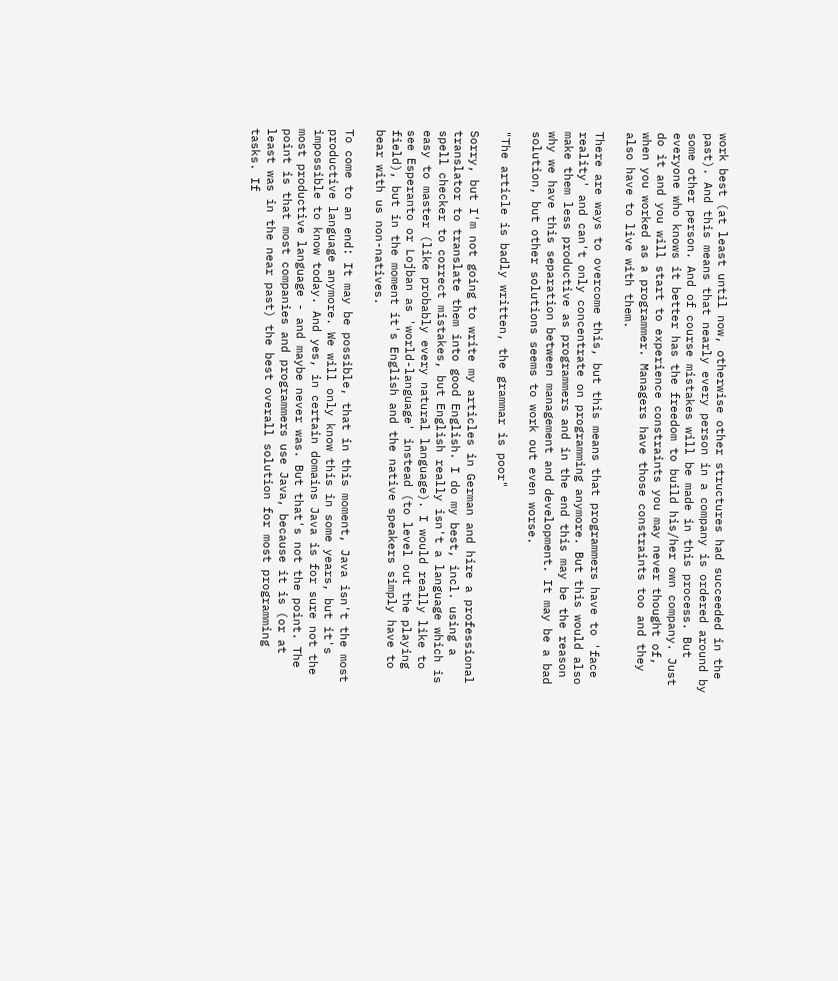work best (at least until now, otherwise other structures had succeeded in the past). And this means that nearly every person in a company is ordered around by some other person. And of course mistakes will be made in this process. But everyone who knows it better has the freedom to build his/her own company. Just do it and you will start to experience constraints you may never thought of, when you worked as a programmer. Managers have those constraints too and they also have to live with them.

There are ways to overcome this, but this means that programmers have to 'face reality' and can't only concentrate on programming anymore. But this would also make them less productive as programmers and in the end this may be the reason why we have this separation between management and development. It may be a bad solution, but other solutions seems to work out even worse.

"The article is badly written, the grammar is poor"

Sorry, but I'm not going to write my articles in German and hire a professional translator to translate them into good English. I do my best, incl. using a spell checker to correct mistakes, but English really isn't a language which is easy to master (like probably every natural language). I would really like to see Esperanto or Lojban as 'world-language' instead (to level out the playing field), but in the moment it's English and the native speakers simply have to bear with us non-natives.

To come to an end: It may be possible, that in this moment, Java isn't the most productive language anymore. We will only know this in some years, but it's impossible to know today. And yes, in certain domains Java is for sure not the most productive language - and maybe never was. But that's not the point. The point is that most companies and programmers use Java, because it is (or at least was in the near past) the best overall solution for most programming tasks. If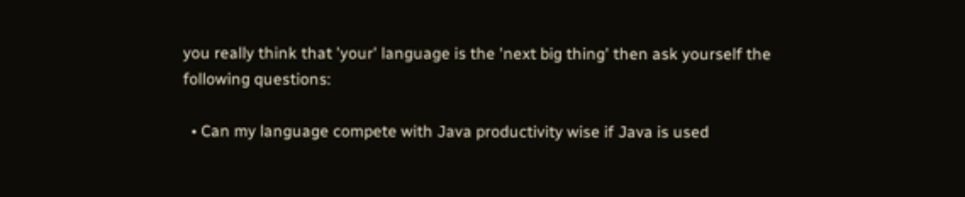you really think that 'your' language is the 'next big thing' then ask yourself the following questions:

  • Can my language compete with Java productivity wise if Java is used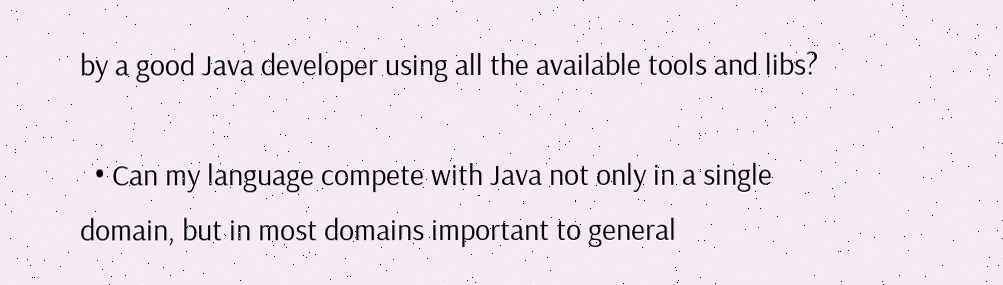by a good Java developer using all the available tools and libs?

  • Can my language compete with Java not only in a single domain, but in most domains important to general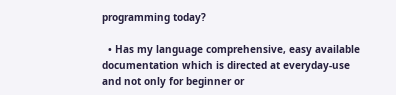programming today?

  • Has my language comprehensive, easy available documentation which is directed at everyday-use and not only for beginner or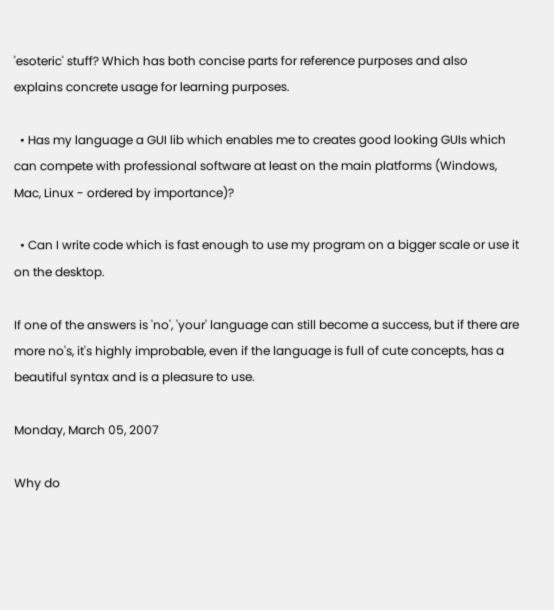'esoteric' stuff? Which has both concise parts for reference purposes and also explains concrete usage for learning purposes.

  • Has my language a GUI lib which enables me to creates good looking GUIs which can compete with professional software at least on the main platforms (Windows, Mac, Linux - ordered by importance)?

  • Can I write code which is fast enough to use my program on a bigger scale or use it on the desktop.

If one of the answers is 'no', 'your' language can still become a success, but if there are more no's, it's highly improbable, even if the language is full of cute concepts, has a beautiful syntax and is a pleasure to use.

Monday, March 05, 2007

Why do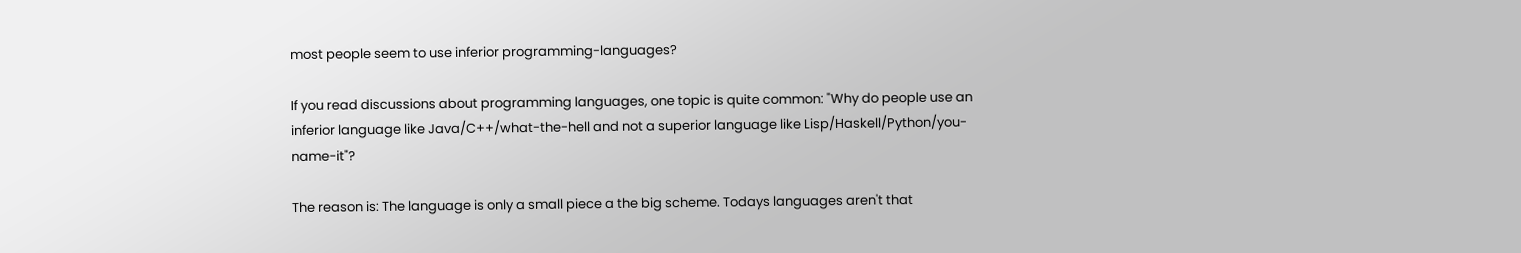most people seem to use inferior programming-languages?

If you read discussions about programming languages, one topic is quite common: "Why do people use an inferior language like Java/C++/what-the-hell and not a superior language like Lisp/Haskell/Python/you-name-it"?

The reason is: The language is only a small piece a the big scheme. Todays languages aren't that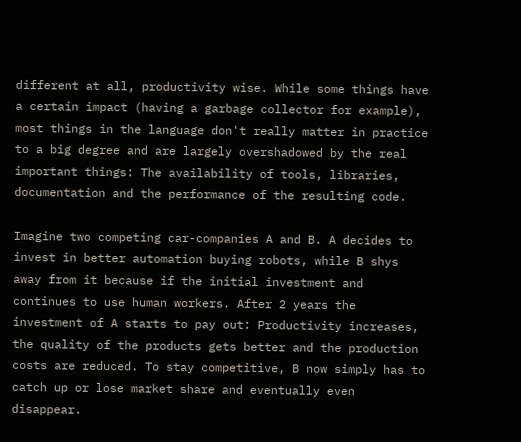different at all, productivity wise. While some things have a certain impact (having a garbage collector for example), most things in the language don't really matter in practice to a big degree and are largely overshadowed by the real important things: The availability of tools, libraries, documentation and the performance of the resulting code.

Imagine two competing car-companies A and B. A decides to invest in better automation buying robots, while B shys away from it because if the initial investment and continues to use human workers. After 2 years the investment of A starts to pay out: Productivity increases, the quality of the products gets better and the production costs are reduced. To stay competitive, B now simply has to catch up or lose market share and eventually even disappear.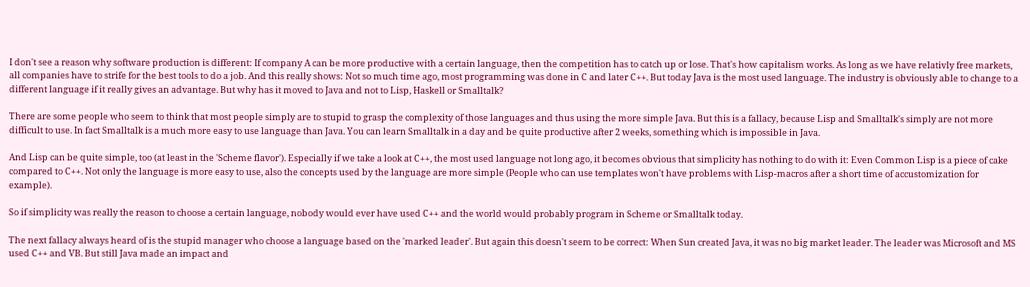I don't see a reason why software production is different: If company A can be more productive with a certain language, then the competition has to catch up or lose. That's how capitalism works. As long as we have relativly free markets, all companies have to strife for the best tools to do a job. And this really shows: Not so much time ago, most programming was done in C and later C++. But today Java is the most used language. The industry is obviously able to change to a different language if it really gives an advantage. But why has it moved to Java and not to Lisp, Haskell or Smalltalk?

There are some people who seem to think that most people simply are to stupid to grasp the complexity of those languages and thus using the more simple Java. But this is a fallacy, because Lisp and Smalltalk's simply are not more difficult to use. In fact Smalltalk is a much more easy to use language than Java. You can learn Smalltalk in a day and be quite productive after 2 weeks, something which is impossible in Java.

And Lisp can be quite simple, too (at least in the 'Scheme flavor'). Especially if we take a look at C++, the most used language not long ago, it becomes obvious that simplicity has nothing to do with it: Even Common Lisp is a piece of cake compared to C++. Not only the language is more easy to use, also the concepts used by the language are more simple (People who can use templates won't have problems with Lisp-macros after a short time of accustomization for example).

So if simplicity was really the reason to choose a certain language, nobody would ever have used C++ and the world would probably program in Scheme or Smalltalk today.

The next fallacy always heard of is the stupid manager who choose a language based on the 'marked leader'. But again this doesn't seem to be correct: When Sun created Java, it was no big market leader. The leader was Microsoft and MS used C++ and VB. But still Java made an impact and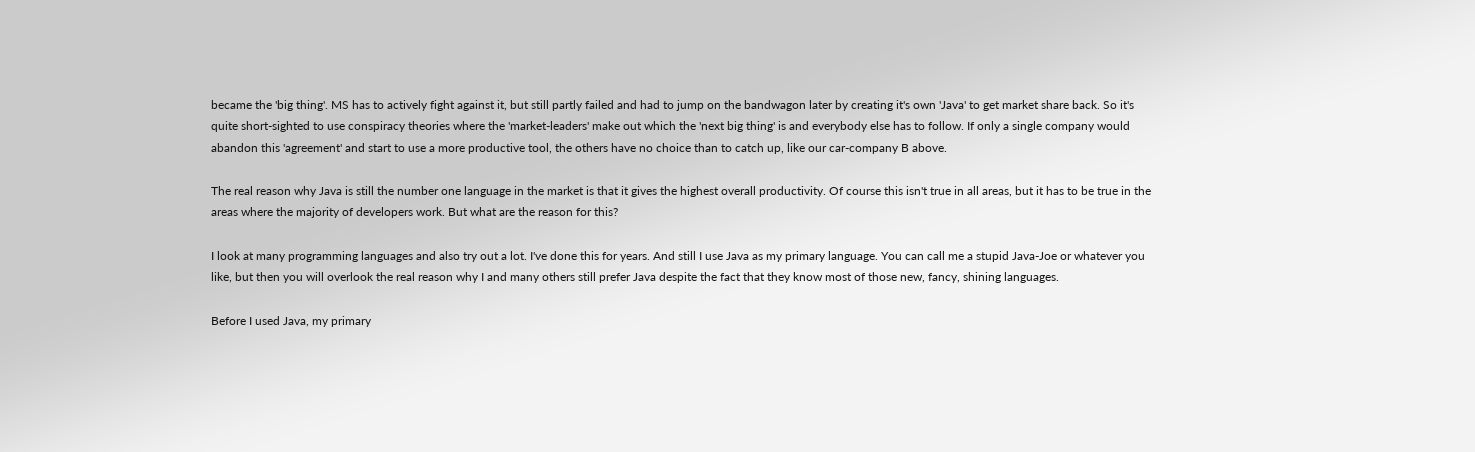became the 'big thing'. MS has to actively fight against it, but still partly failed and had to jump on the bandwagon later by creating it's own 'Java' to get market share back. So it's quite short-sighted to use conspiracy theories where the 'market-leaders' make out which the 'next big thing' is and everybody else has to follow. If only a single company would abandon this 'agreement' and start to use a more productive tool, the others have no choice than to catch up, like our car-company B above.

The real reason why Java is still the number one language in the market is that it gives the highest overall productivity. Of course this isn't true in all areas, but it has to be true in the areas where the majority of developers work. But what are the reason for this?

I look at many programming languages and also try out a lot. I've done this for years. And still I use Java as my primary language. You can call me a stupid Java-Joe or whatever you like, but then you will overlook the real reason why I and many others still prefer Java despite the fact that they know most of those new, fancy, shining languages.

Before I used Java, my primary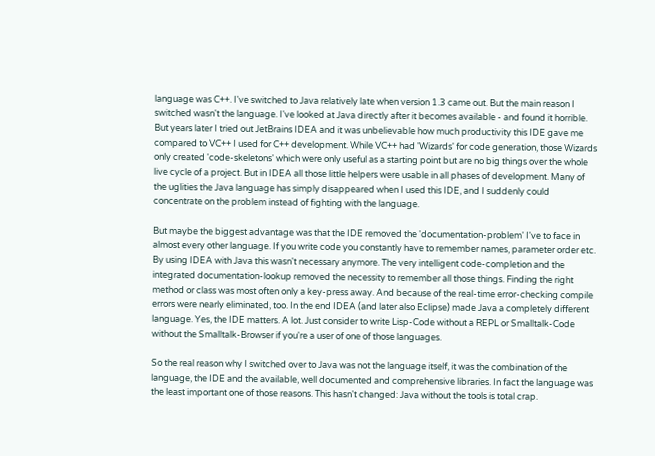language was C++. I've switched to Java relatively late when version 1.3 came out. But the main reason I switched wasn't the language. I've looked at Java directly after it becomes available - and found it horrible. But years later I tried out JetBrains IDEA and it was unbelievable how much productivity this IDE gave me compared to VC++ I used for C++ development. While VC++ had 'Wizards' for code generation, those Wizards only created 'code-skeletons' which were only useful as a starting point but are no big things over the whole live cycle of a project. But in IDEA all those little helpers were usable in all phases of development. Many of the uglities the Java language has simply disappeared when I used this IDE, and I suddenly could concentrate on the problem instead of fighting with the language.

But maybe the biggest advantage was that the IDE removed the 'documentation-problem' I've to face in almost every other language. If you write code you constantly have to remember names, parameter order etc. By using IDEA with Java this wasn't necessary anymore. The very intelligent code-completion and the integrated documentation-lookup removed the necessity to remember all those things. Finding the right method or class was most often only a key-press away. And because of the real-time error-checking compile errors were nearly eliminated, too. In the end IDEA (and later also Eclipse) made Java a completely different language. Yes, the IDE matters. A lot. Just consider to write Lisp-Code without a REPL or Smalltalk-Code without the Smalltalk-Browser if you're a user of one of those languages.

So the real reason why I switched over to Java was not the language itself, it was the combination of the language, the IDE and the available, well documented and comprehensive libraries. In fact the language was the least important one of those reasons. This hasn't changed: Java without the tools is total crap.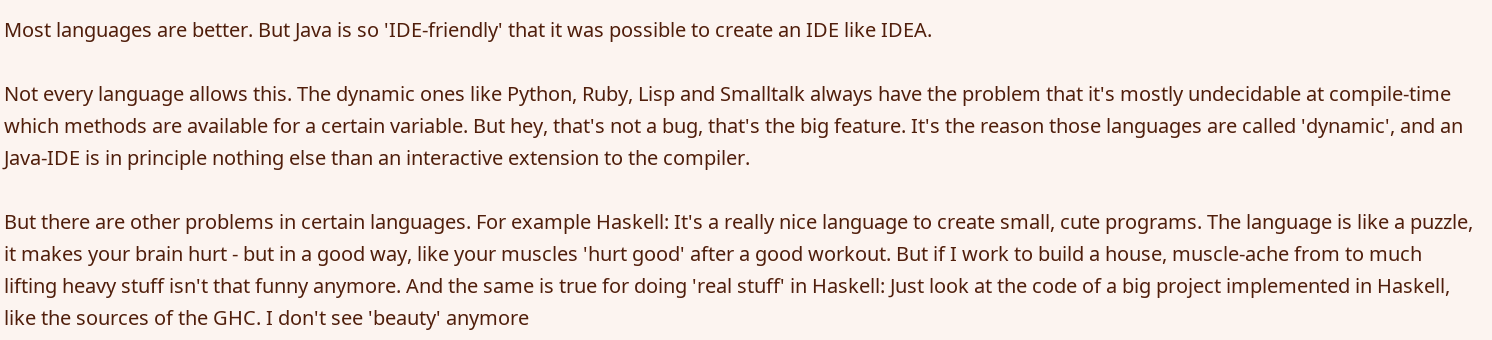Most languages are better. But Java is so 'IDE-friendly' that it was possible to create an IDE like IDEA.

Not every language allows this. The dynamic ones like Python, Ruby, Lisp and Smalltalk always have the problem that it's mostly undecidable at compile-time which methods are available for a certain variable. But hey, that's not a bug, that's the big feature. It's the reason those languages are called 'dynamic', and an Java-IDE is in principle nothing else than an interactive extension to the compiler.

But there are other problems in certain languages. For example Haskell: It's a really nice language to create small, cute programs. The language is like a puzzle, it makes your brain hurt - but in a good way, like your muscles 'hurt good' after a good workout. But if I work to build a house, muscle-ache from to much lifting heavy stuff isn't that funny anymore. And the same is true for doing 'real stuff' in Haskell: Just look at the code of a big project implemented in Haskell, like the sources of the GHC. I don't see 'beauty' anymore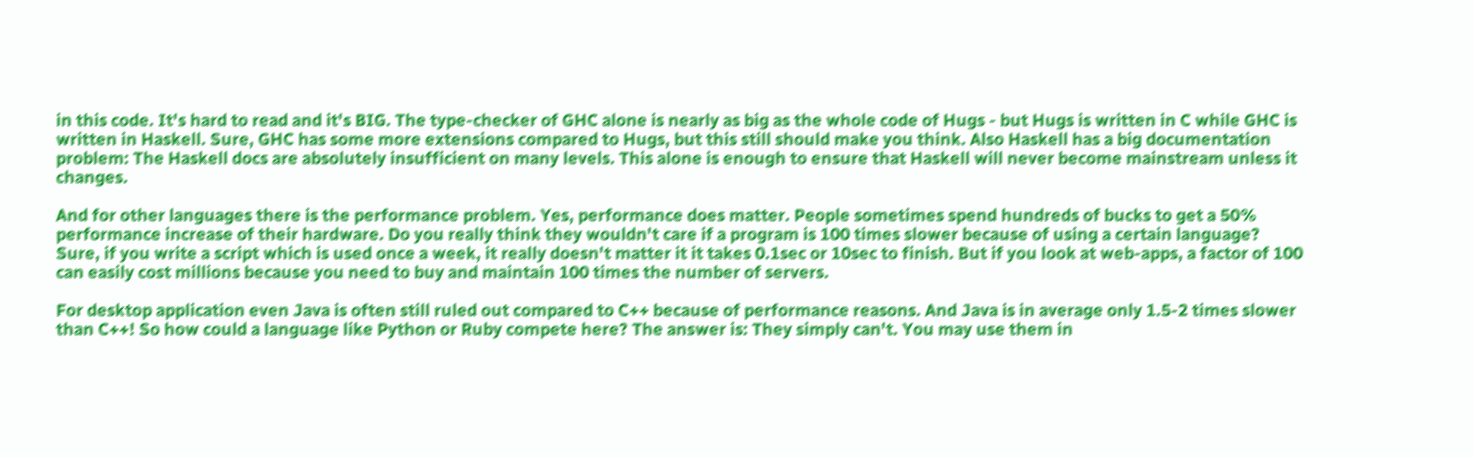in this code. It's hard to read and it's BIG. The type-checker of GHC alone is nearly as big as the whole code of Hugs - but Hugs is written in C while GHC is written in Haskell. Sure, GHC has some more extensions compared to Hugs, but this still should make you think. Also Haskell has a big documentation problem: The Haskell docs are absolutely insufficient on many levels. This alone is enough to ensure that Haskell will never become mainstream unless it changes.

And for other languages there is the performance problem. Yes, performance does matter. People sometimes spend hundreds of bucks to get a 50% performance increase of their hardware. Do you really think they wouldn't care if a program is 100 times slower because of using a certain language? Sure, if you write a script which is used once a week, it really doesn't matter it it takes 0.1sec or 10sec to finish. But if you look at web-apps, a factor of 100 can easily cost millions because you need to buy and maintain 100 times the number of servers.

For desktop application even Java is often still ruled out compared to C++ because of performance reasons. And Java is in average only 1.5-2 times slower than C++! So how could a language like Python or Ruby compete here? The answer is: They simply can't. You may use them in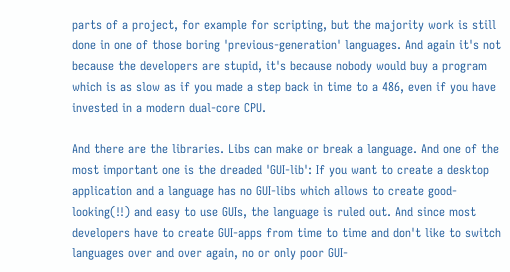parts of a project, for example for scripting, but the majority work is still done in one of those boring 'previous-generation' languages. And again it's not because the developers are stupid, it's because nobody would buy a program which is as slow as if you made a step back in time to a 486, even if you have invested in a modern dual-core CPU.

And there are the libraries. Libs can make or break a language. And one of the most important one is the dreaded 'GUI-lib': If you want to create a desktop application and a language has no GUI-libs which allows to create good-looking(!!) and easy to use GUIs, the language is ruled out. And since most developers have to create GUI-apps from time to time and don't like to switch languages over and over again, no or only poor GUI-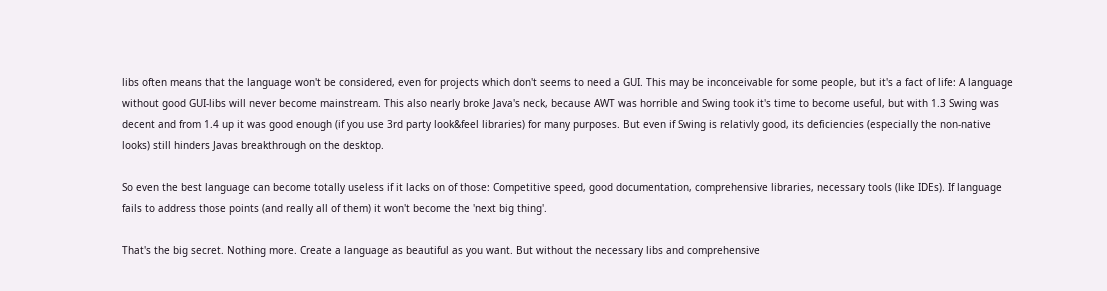libs often means that the language won't be considered, even for projects which don't seems to need a GUI. This may be inconceivable for some people, but it's a fact of life: A language without good GUI-libs will never become mainstream. This also nearly broke Java's neck, because AWT was horrible and Swing took it's time to become useful, but with 1.3 Swing was decent and from 1.4 up it was good enough (if you use 3rd party look&feel libraries) for many purposes. But even if Swing is relativly good, its deficiencies (especially the non-native looks) still hinders Javas breakthrough on the desktop.

So even the best language can become totally useless if it lacks on of those: Competitive speed, good documentation, comprehensive libraries, necessary tools (like IDEs). If language fails to address those points (and really all of them) it won't become the 'next big thing'.

That's the big secret. Nothing more. Create a language as beautiful as you want. But without the necessary libs and comprehensive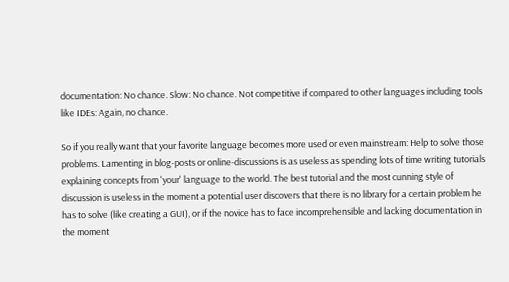documentation: No chance. Slow: No chance. Not competitive if compared to other languages including tools like IDEs: Again, no chance.

So if you really want that your favorite language becomes more used or even mainstream: Help to solve those problems. Lamenting in blog-posts or online-discussions is as useless as spending lots of time writing tutorials explaining concepts from 'your' language to the world. The best tutorial and the most cunning style of discussion is useless in the moment a potential user discovers that there is no library for a certain problem he has to solve (like creating a GUI), or if the novice has to face incomprehensible and lacking documentation in the moment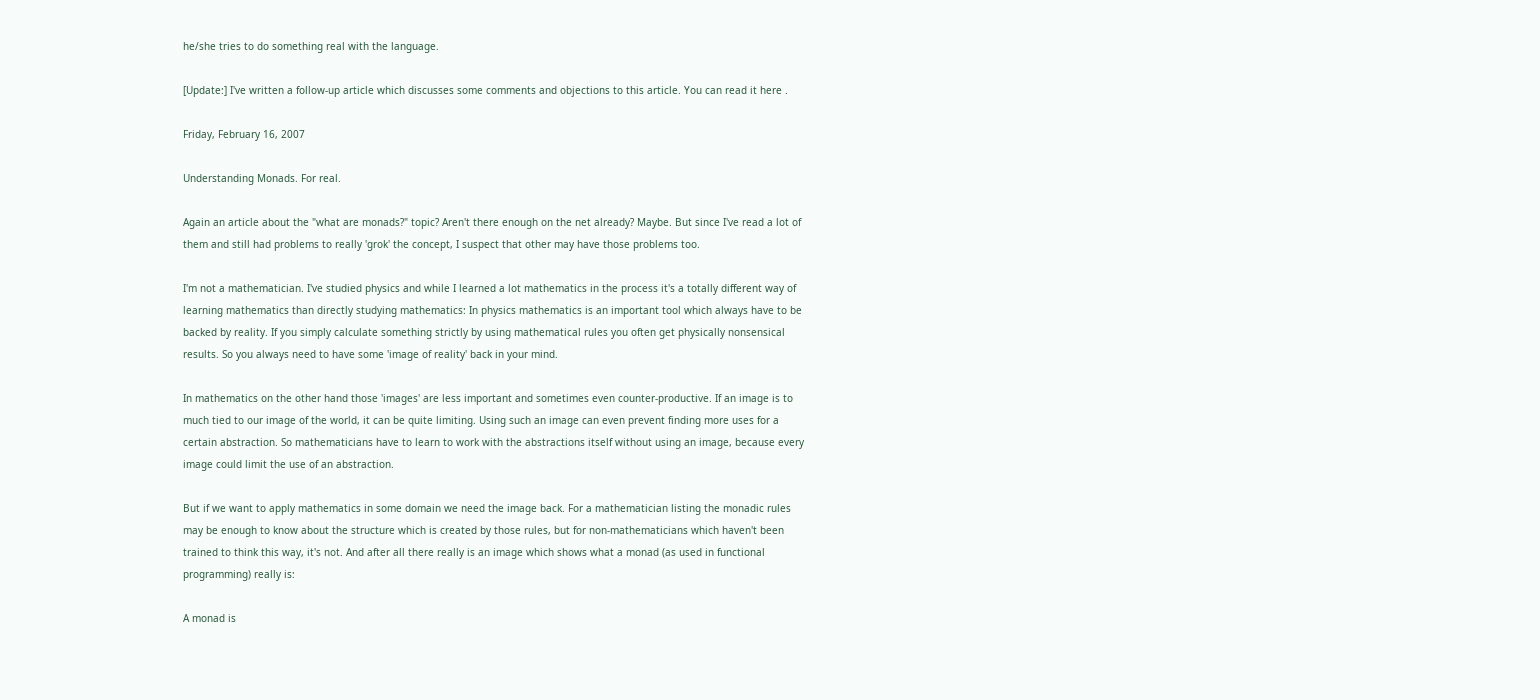he/she tries to do something real with the language.

[Update:] I've written a follow-up article which discusses some comments and objections to this article. You can read it here .

Friday, February 16, 2007

Understanding Monads. For real.

Again an article about the "what are monads?" topic? Aren't there enough on the net already? Maybe. But since I've read a lot of them and still had problems to really 'grok' the concept, I suspect that other may have those problems too.

I'm not a mathematician. I've studied physics and while I learned a lot mathematics in the process it's a totally different way of learning mathematics than directly studying mathematics: In physics mathematics is an important tool which always have to be backed by reality. If you simply calculate something strictly by using mathematical rules you often get physically nonsensical results. So you always need to have some 'image of reality' back in your mind.

In mathematics on the other hand those 'images' are less important and sometimes even counter-productive. If an image is to much tied to our image of the world, it can be quite limiting. Using such an image can even prevent finding more uses for a certain abstraction. So mathematicians have to learn to work with the abstractions itself without using an image, because every image could limit the use of an abstraction.

But if we want to apply mathematics in some domain we need the image back. For a mathematician listing the monadic rules may be enough to know about the structure which is created by those rules, but for non-mathematicians which haven't been trained to think this way, it's not. And after all there really is an image which shows what a monad (as used in functional programming) really is:

A monad is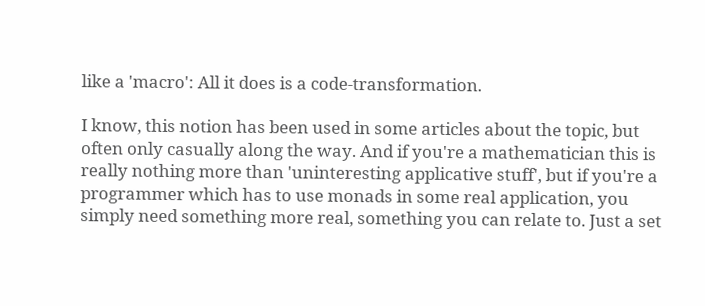like a 'macro': All it does is a code-transformation.

I know, this notion has been used in some articles about the topic, but often only casually along the way. And if you're a mathematician this is really nothing more than 'uninteresting applicative stuff', but if you're a programmer which has to use monads in some real application, you simply need something more real, something you can relate to. Just a set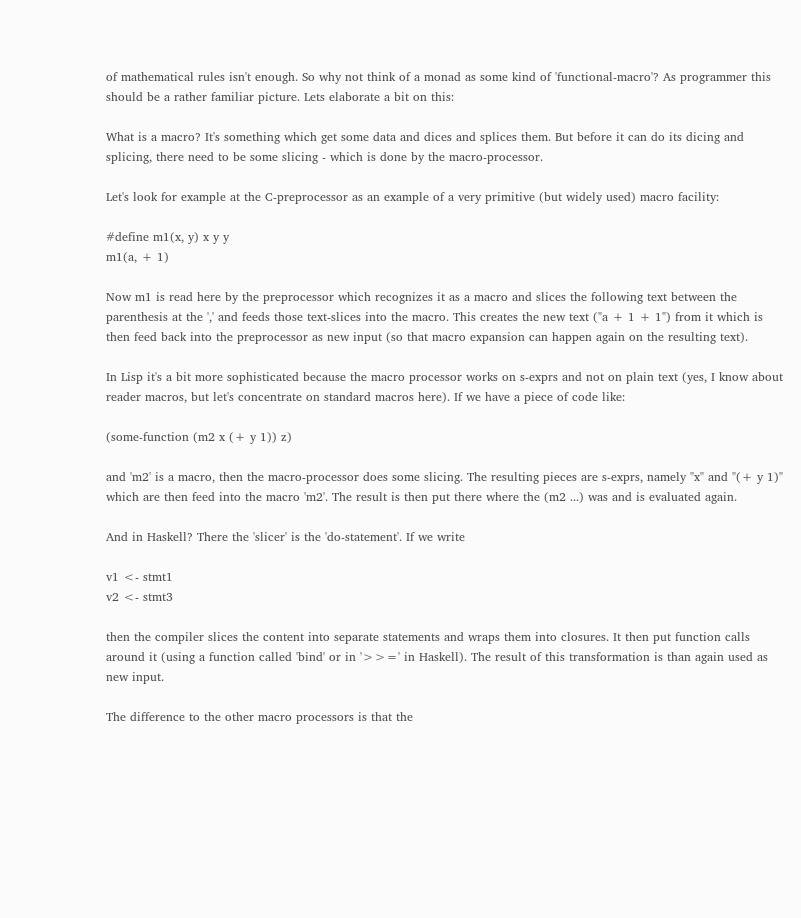of mathematical rules isn't enough. So why not think of a monad as some kind of 'functional-macro'? As programmer this should be a rather familiar picture. Lets elaborate a bit on this:

What is a macro? It's something which get some data and dices and splices them. But before it can do its dicing and splicing, there need to be some slicing - which is done by the macro-processor.

Let's look for example at the C-preprocessor as an example of a very primitive (but widely used) macro facility:

#define m1(x, y) x y y
m1(a, + 1)

Now m1 is read here by the preprocessor which recognizes it as a macro and slices the following text between the parenthesis at the ',' and feeds those text-slices into the macro. This creates the new text ("a + 1 + 1") from it which is then feed back into the preprocessor as new input (so that macro expansion can happen again on the resulting text).

In Lisp it's a bit more sophisticated because the macro processor works on s-exprs and not on plain text (yes, I know about reader macros, but let's concentrate on standard macros here). If we have a piece of code like:

(some-function (m2 x (+ y 1)) z)

and 'm2' is a macro, then the macro-processor does some slicing. The resulting pieces are s-exprs, namely "x" and "(+ y 1)" which are then feed into the macro 'm2'. The result is then put there where the (m2 ...) was and is evaluated again.

And in Haskell? There the 'slicer' is the 'do-statement'. If we write

v1 <- stmt1
v2 <- stmt3

then the compiler slices the content into separate statements and wraps them into closures. It then put function calls around it (using a function called 'bind' or in '>>=' in Haskell). The result of this transformation is than again used as new input.

The difference to the other macro processors is that the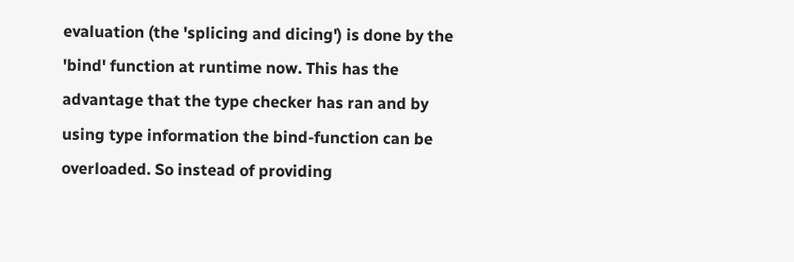evaluation (the 'splicing and dicing') is done by the 'bind' function at runtime now. This has the advantage that the type checker has ran and by using type information the bind-function can be overloaded. So instead of providing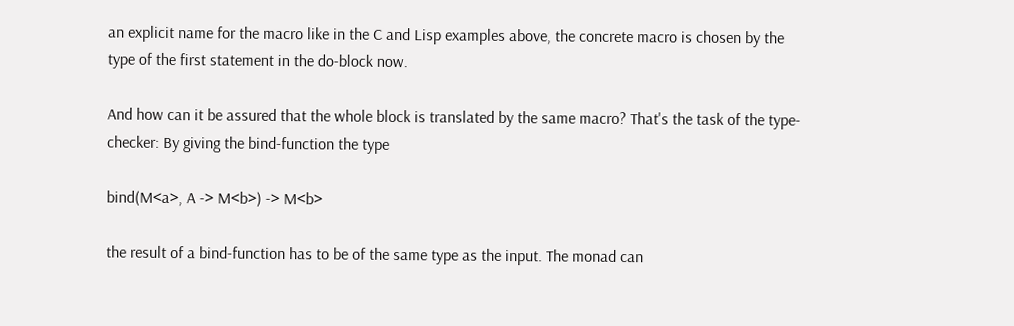an explicit name for the macro like in the C and Lisp examples above, the concrete macro is chosen by the type of the first statement in the do-block now.

And how can it be assured that the whole block is translated by the same macro? That's the task of the type-checker: By giving the bind-function the type

bind(M<a>, A -> M<b>) -> M<b>

the result of a bind-function has to be of the same type as the input. The monad can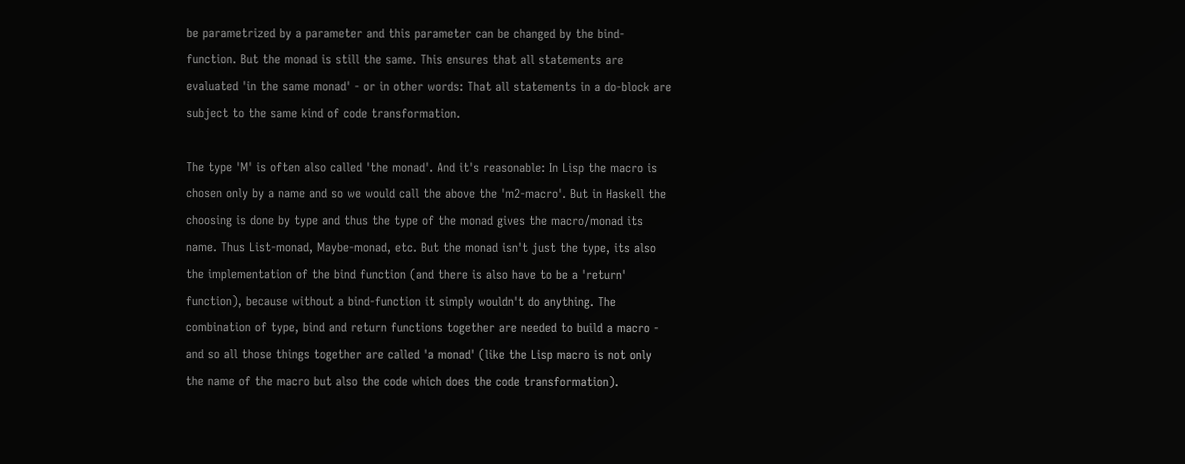be parametrized by a parameter and this parameter can be changed by the bind-function. But the monad is still the same. This ensures that all statements are evaluated 'in the same monad' - or in other words: That all statements in a do-block are subject to the same kind of code transformation.

The type 'M' is often also called 'the monad'. And it's reasonable: In Lisp the macro is chosen only by a name and so we would call the above the 'm2-macro'. But in Haskell the choosing is done by type and thus the type of the monad gives the macro/monad its name. Thus List-monad, Maybe-monad, etc. But the monad isn't just the type, its also the implementation of the bind function (and there is also have to be a 'return' function), because without a bind-function it simply wouldn't do anything. The combination of type, bind and return functions together are needed to build a macro - and so all those things together are called 'a monad' (like the Lisp macro is not only the name of the macro but also the code which does the code transformation).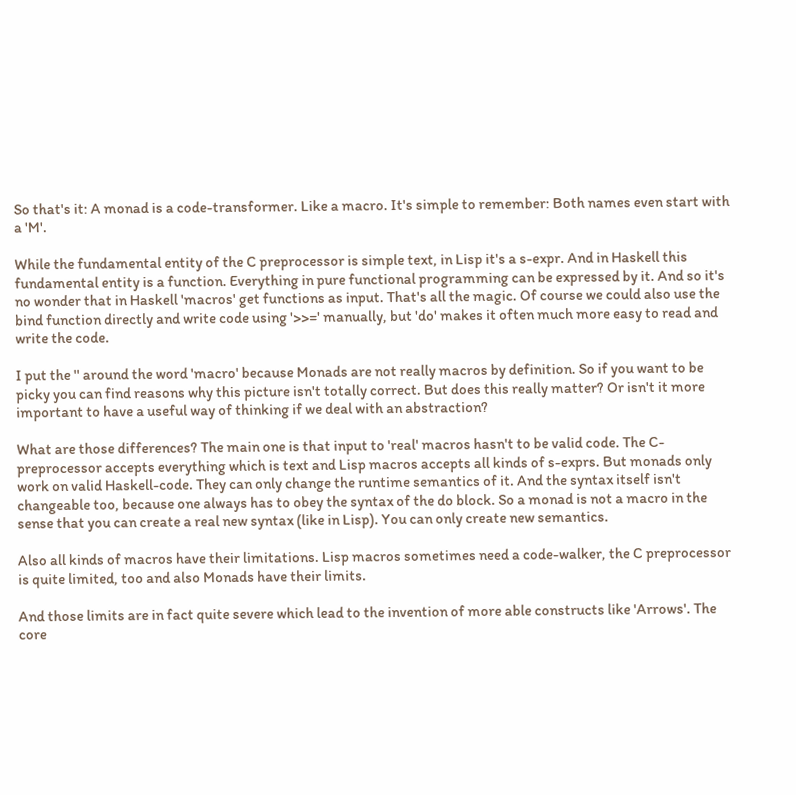So that's it: A monad is a code-transformer. Like a macro. It's simple to remember: Both names even start with a 'M'.

While the fundamental entity of the C preprocessor is simple text, in Lisp it's a s-expr. And in Haskell this fundamental entity is a function. Everything in pure functional programming can be expressed by it. And so it's no wonder that in Haskell 'macros' get functions as input. That's all the magic. Of course we could also use the bind function directly and write code using '>>=' manually, but 'do' makes it often much more easy to read and write the code.

I put the '' around the word 'macro' because Monads are not really macros by definition. So if you want to be picky you can find reasons why this picture isn't totally correct. But does this really matter? Or isn't it more important to have a useful way of thinking if we deal with an abstraction?

What are those differences? The main one is that input to 'real' macros hasn't to be valid code. The C-preprocessor accepts everything which is text and Lisp macros accepts all kinds of s-exprs. But monads only work on valid Haskell-code. They can only change the runtime semantics of it. And the syntax itself isn't changeable too, because one always has to obey the syntax of the do block. So a monad is not a macro in the sense that you can create a real new syntax (like in Lisp). You can only create new semantics.

Also all kinds of macros have their limitations. Lisp macros sometimes need a code-walker, the C preprocessor is quite limited, too and also Monads have their limits.

And those limits are in fact quite severe which lead to the invention of more able constructs like 'Arrows'. The core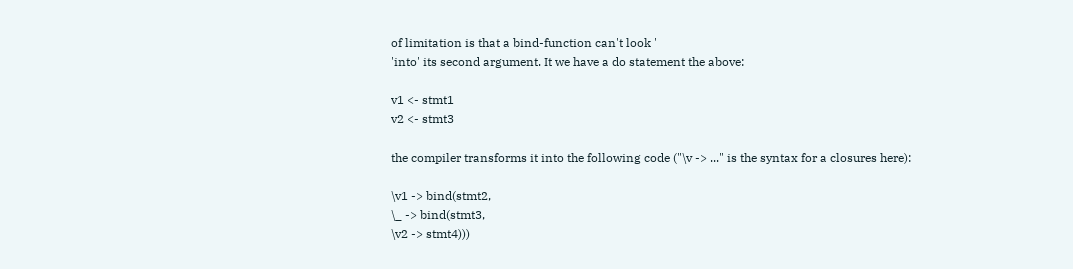of limitation is that a bind-function can't look '
'into' its second argument. It we have a do statement the above:

v1 <- stmt1
v2 <- stmt3

the compiler transforms it into the following code ("\v -> ..." is the syntax for a closures here):

\v1 -> bind(stmt2,
\_ -> bind(stmt3,
\v2 -> stmt4)))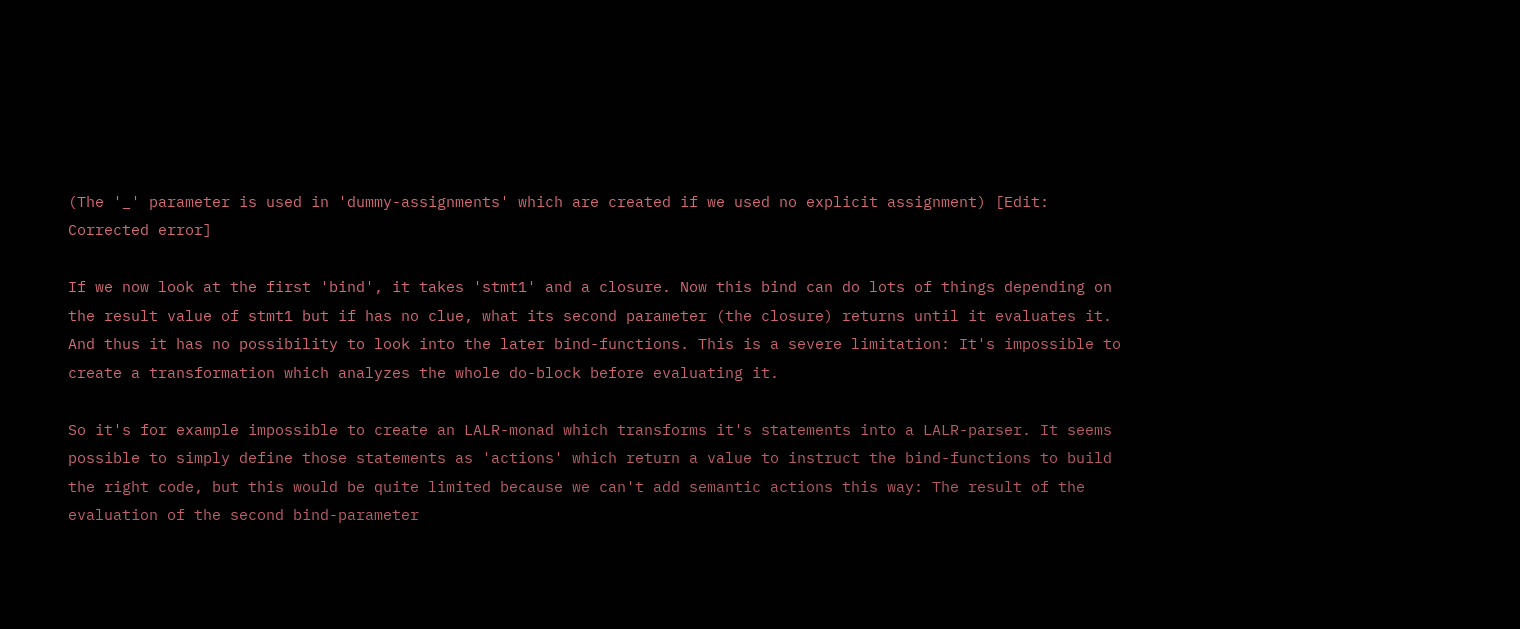(The '_' parameter is used in 'dummy-assignments' which are created if we used no explicit assignment) [Edit: Corrected error]

If we now look at the first 'bind', it takes 'stmt1' and a closure. Now this bind can do lots of things depending on the result value of stmt1 but if has no clue, what its second parameter (the closure) returns until it evaluates it. And thus it has no possibility to look into the later bind-functions. This is a severe limitation: It's impossible to create a transformation which analyzes the whole do-block before evaluating it.

So it's for example impossible to create an LALR-monad which transforms it's statements into a LALR-parser. It seems possible to simply define those statements as 'actions' which return a value to instruct the bind-functions to build the right code, but this would be quite limited because we can't add semantic actions this way: The result of the evaluation of the second bind-parameter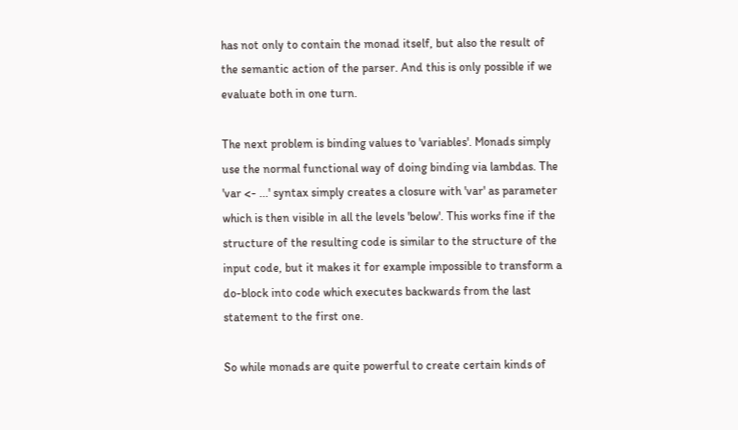has not only to contain the monad itself, but also the result of the semantic action of the parser. And this is only possible if we evaluate both in one turn.

The next problem is binding values to 'variables'. Monads simply use the normal functional way of doing binding via lambdas. The 'var <- ...' syntax simply creates a closure with 'var' as parameter which is then visible in all the levels 'below'. This works fine if the structure of the resulting code is similar to the structure of the input code, but it makes it for example impossible to transform a do-block into code which executes backwards from the last statement to the first one.

So while monads are quite powerful to create certain kinds of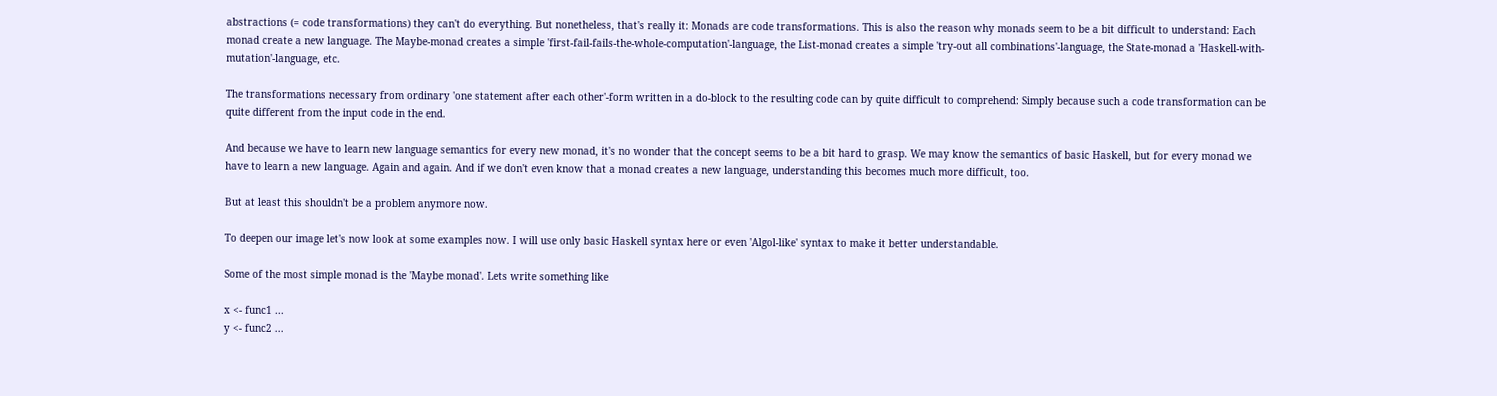abstractions (= code transformations) they can't do everything. But nonetheless, that's really it: Monads are code transformations. This is also the reason why monads seem to be a bit difficult to understand: Each monad create a new language. The Maybe-monad creates a simple 'first-fail-fails-the-whole-computation'-language, the List-monad creates a simple 'try-out all combinations'-language, the State-monad a 'Haskell-with-mutation'-language, etc.

The transformations necessary from ordinary 'one statement after each other'-form written in a do-block to the resulting code can by quite difficult to comprehend: Simply because such a code transformation can be quite different from the input code in the end.

And because we have to learn new language semantics for every new monad, it's no wonder that the concept seems to be a bit hard to grasp. We may know the semantics of basic Haskell, but for every monad we have to learn a new language. Again and again. And if we don't even know that a monad creates a new language, understanding this becomes much more difficult, too.

But at least this shouldn't be a problem anymore now.

To deepen our image let's now look at some examples now. I will use only basic Haskell syntax here or even 'Algol-like' syntax to make it better understandable.

Some of the most simple monad is the 'Maybe monad'. Lets write something like

x <- func1 ...
y <- func2 ...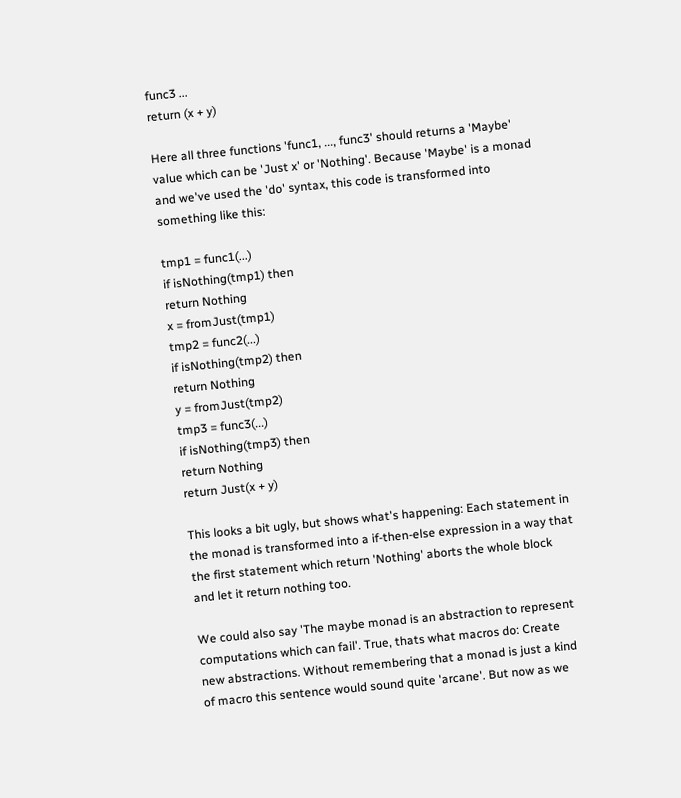func3 ...
return (x + y)

Here all three functions 'func1, ..., func3' should returns a 'Maybe' value which can be 'Just x' or 'Nothing'. Because 'Maybe' is a monad and we've used the 'do' syntax, this code is transformed into something like this:

tmp1 = func1(...)
if isNothing(tmp1) then
return Nothing
x = fromJust(tmp1)
tmp2 = func2(...)
if isNothing(tmp2) then
return Nothing
y = fromJust(tmp2)
tmp3 = func3(...)
if isNothing(tmp3) then
return Nothing
return Just(x + y)

This looks a bit ugly, but shows what's happening: Each statement in the monad is transformed into a if-then-else expression in a way that the first statement which return 'Nothing' aborts the whole block and let it return nothing too.

We could also say 'The maybe monad is an abstraction to represent computations which can fail'. True, thats what macros do: Create new abstractions. Without remembering that a monad is just a kind of macro this sentence would sound quite 'arcane'. But now as we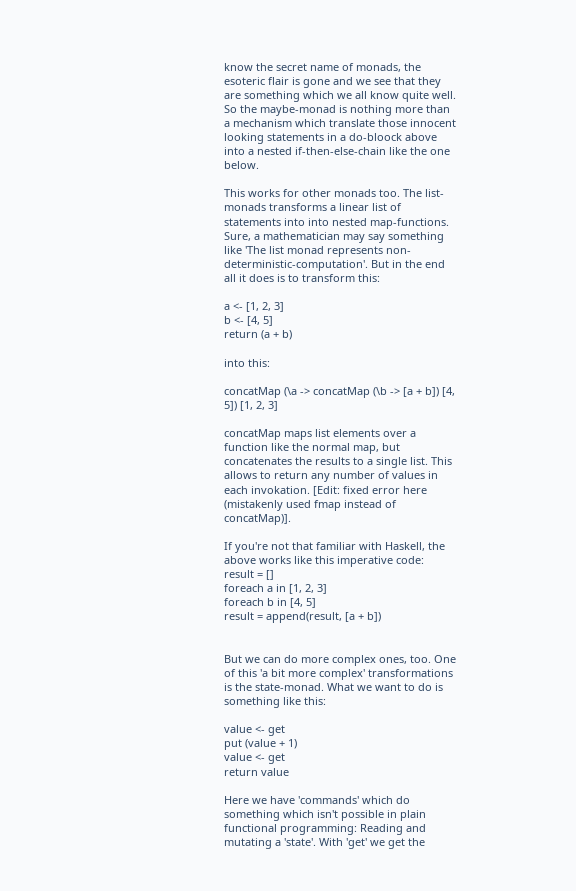know the secret name of monads, the esoteric flair is gone and we see that they are something which we all know quite well. So the maybe-monad is nothing more than a mechanism which translate those innocent looking statements in a do-bloock above into a nested if-then-else-chain like the one below.

This works for other monads too. The list-monads transforms a linear list of statements into into nested map-functions. Sure, a mathematician may say something like 'The list monad represents non-deterministic-computation'. But in the end all it does is to transform this:

a <- [1, 2, 3]
b <- [4, 5]
return (a + b)

into this:

concatMap (\a -> concatMap (\b -> [a + b]) [4, 5]) [1, 2, 3]

concatMap maps list elements over a function like the normal map, but concatenates the results to a single list. This allows to return any number of values in each invokation. [Edit: fixed error here (mistakenly used fmap instead of concatMap)].

If you're not that familiar with Haskell, the above works like this imperative code:
result = []
foreach a in [1, 2, 3]
foreach b in [4, 5]
result = append(result, [a + b])


But we can do more complex ones, too. One of this 'a bit more complex' transformations is the state-monad. What we want to do is something like this:

value <- get
put (value + 1)
value <- get
return value

Here we have 'commands' which do something which isn't possible in plain functional programming: Reading and mutating a 'state'. With 'get' we get the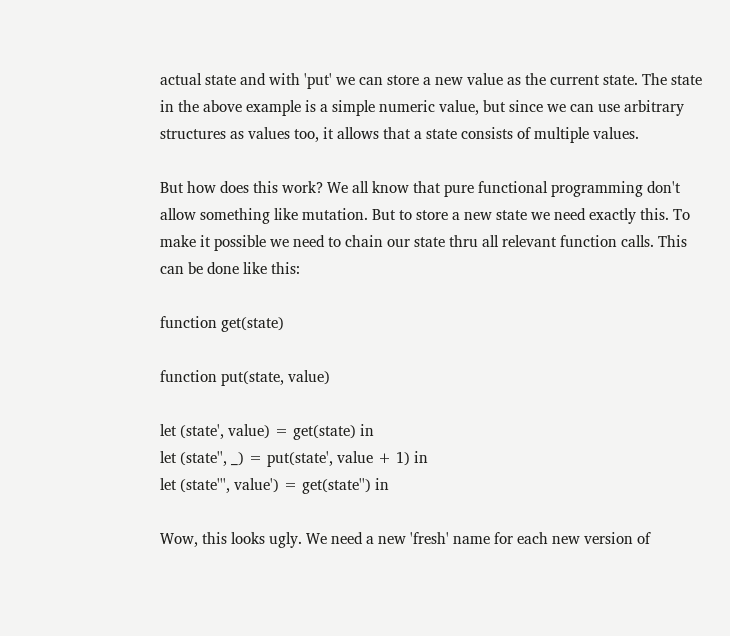actual state and with 'put' we can store a new value as the current state. The state in the above example is a simple numeric value, but since we can use arbitrary structures as values too, it allows that a state consists of multiple values.

But how does this work? We all know that pure functional programming don't allow something like mutation. But to store a new state we need exactly this. To make it possible we need to chain our state thru all relevant function calls. This can be done like this:

function get(state)

function put(state, value)

let (state', value) = get(state) in
let (state'', _) = put(state', value + 1) in
let (state''', value') = get(state'') in

Wow, this looks ugly. We need a new 'fresh' name for each new version of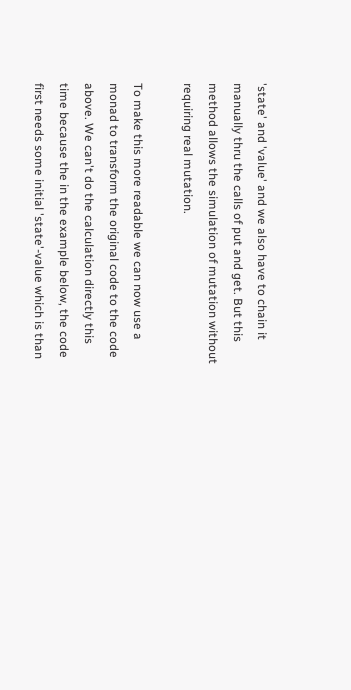'state' and 'value' and we also have to chain it manually thru the calls of put and get. But this method allows the simulation of mutation without requiring real mutation.

To make this more readable we can now use a monad to transform the original code to the code above. We can't do the calculation directly this time because the in the example below, the code first needs some initial 'state'-value which is than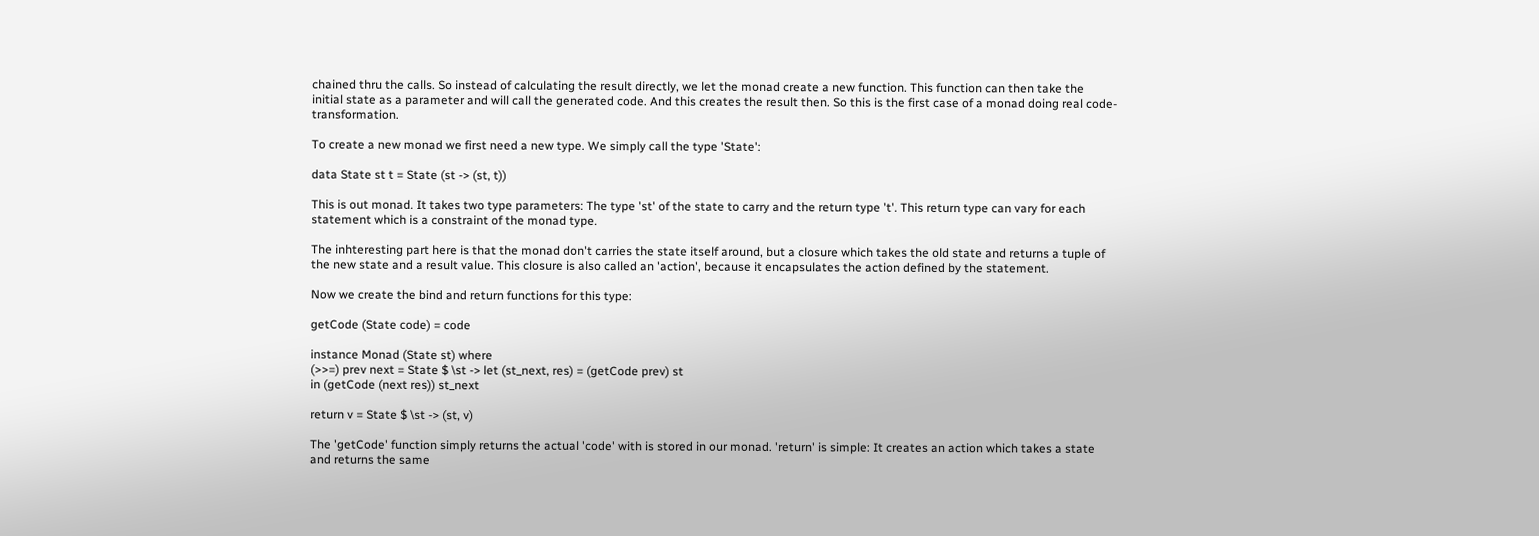chained thru the calls. So instead of calculating the result directly, we let the monad create a new function. This function can then take the initial state as a parameter and will call the generated code. And this creates the result then. So this is the first case of a monad doing real code-transformation.

To create a new monad we first need a new type. We simply call the type 'State':

data State st t = State (st -> (st, t))

This is out monad. It takes two type parameters: The type 'st' of the state to carry and the return type 't'. This return type can vary for each statement which is a constraint of the monad type.

The inhteresting part here is that the monad don't carries the state itself around, but a closure which takes the old state and returns a tuple of the new state and a result value. This closure is also called an 'action', because it encapsulates the action defined by the statement.

Now we create the bind and return functions for this type:

getCode (State code) = code

instance Monad (State st) where
(>>=) prev next = State $ \st -> let (st_next, res) = (getCode prev) st
in (getCode (next res)) st_next

return v = State $ \st -> (st, v)

The 'getCode' function simply returns the actual 'code' with is stored in our monad. 'return' is simple: It creates an action which takes a state and returns the same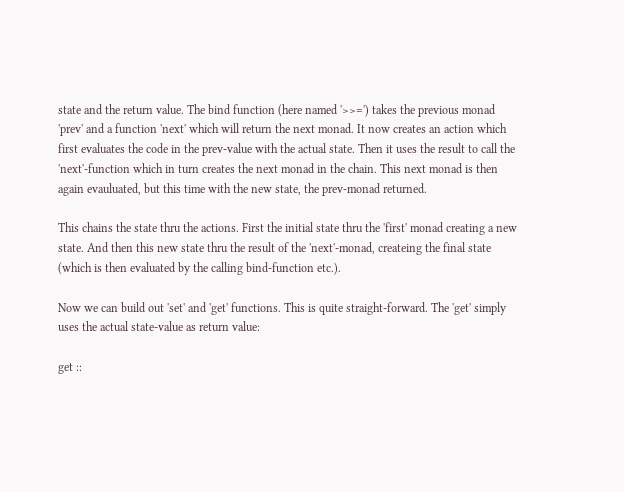state and the return value. The bind function (here named '>>=') takes the previous monad 'prev' and a function 'next' which will return the next monad. It now creates an action which first evaluates the code in the prev-value with the actual state. Then it uses the result to call the 'next'-function which in turn creates the next monad in the chain. This next monad is then again evauluated, but this time with the new state, the prev-monad returned.

This chains the state thru the actions. First the initial state thru the 'first' monad creating a new state. And then this new state thru the result of the 'next'-monad, createing the final state (which is then evaluated by the calling bind-function etc.).

Now we can build out 'set' and 'get' functions. This is quite straight-forward. The 'get' simply uses the actual state-value as return value:

get ::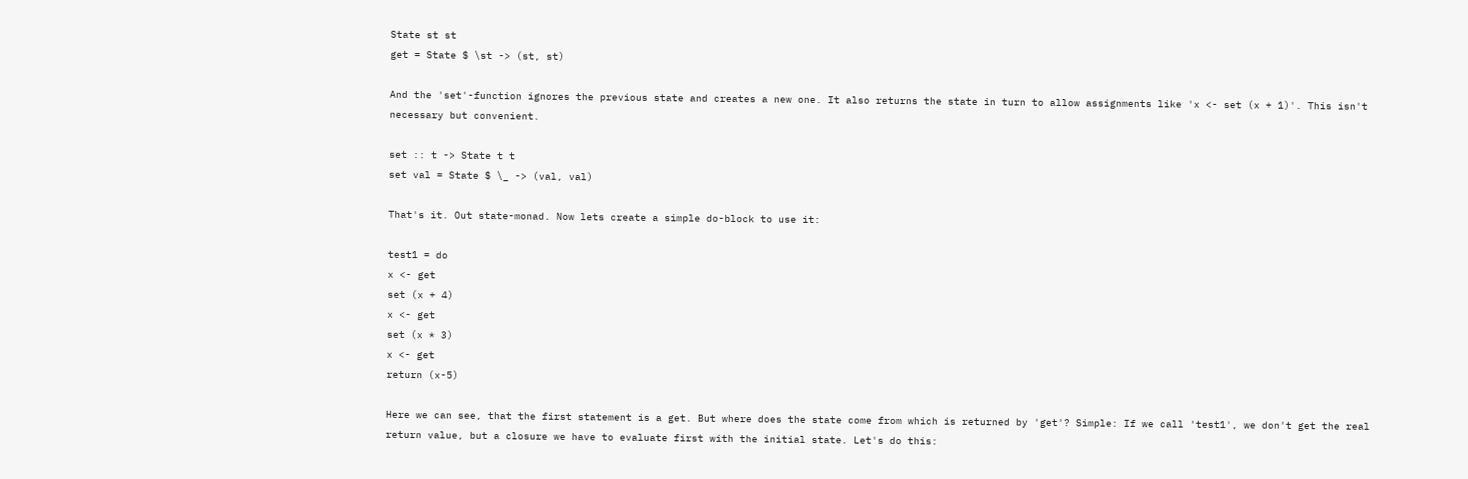State st st
get = State $ \st -> (st, st)

And the 'set'-function ignores the previous state and creates a new one. It also returns the state in turn to allow assignments like 'x <- set (x + 1)'. This isn't necessary but convenient.

set :: t -> State t t
set val = State $ \_ -> (val, val)

That's it. Out state-monad. Now lets create a simple do-block to use it:

test1 = do
x <- get
set (x + 4)
x <- get
set (x * 3)
x <- get
return (x-5)

Here we can see, that the first statement is a get. But where does the state come from which is returned by 'get'? Simple: If we call 'test1', we don't get the real return value, but a closure we have to evaluate first with the initial state. Let's do this: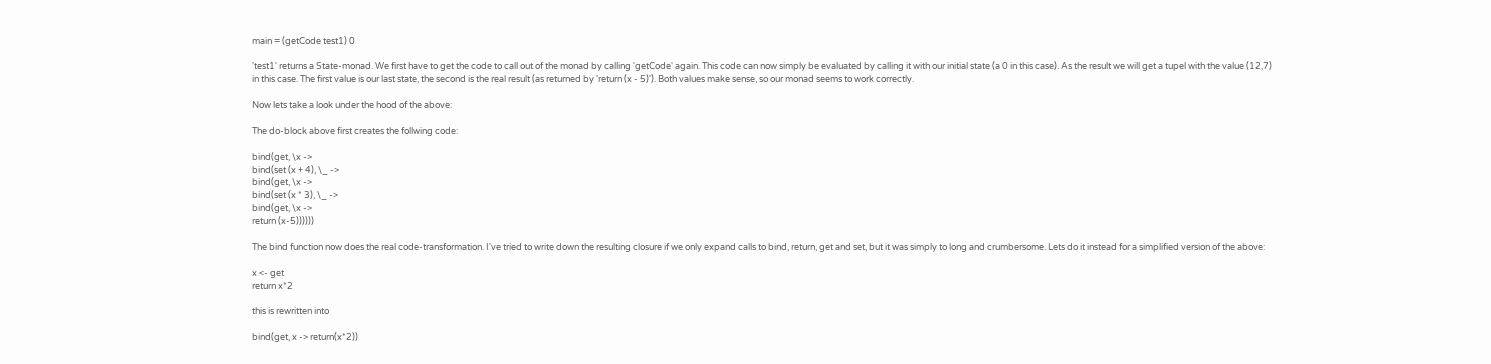main = (getCode test1) 0

'test1' returns a State-monad. We first have to get the code to call out of the monad by calling 'getCode' again. This code can now simply be evaluated by calling it with our initial state (a 0 in this case). As the result we will get a tupel with the value (12,7) in this case. The first value is our last state, the second is the real result (as returned by 'return (x - 5)'). Both values make sense, so our monad seems to work correctly.

Now lets take a look under the hood of the above:

The do-block above first creates the follwing code:

bind(get, \x ->
bind(set (x + 4), \_ ->
bind(get, \x ->
bind(set (x * 3), \_ ->
bind(get, \x ->
return (x-5))))))

The bind function now does the real code-transformation. I've tried to write down the resulting closure if we only expand calls to bind, return, get and set, but it was simply to long and crumbersome. Lets do it instead for a simplified version of the above:

x <- get
return x*2

this is rewritten into

bind(get, x -> return(x*2))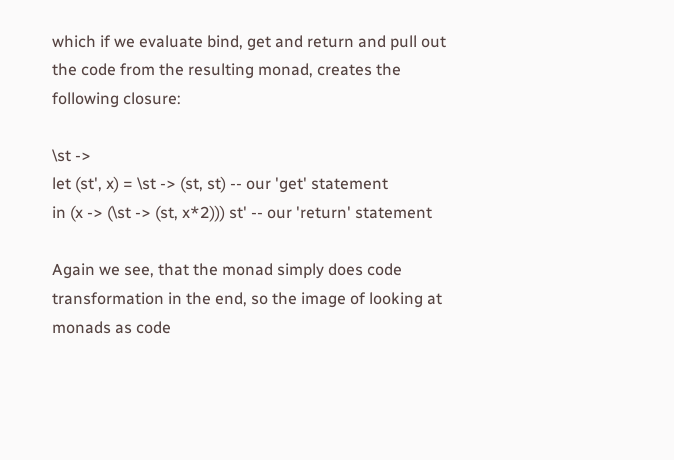which if we evaluate bind, get and return and pull out the code from the resulting monad, creates the following closure:

\st ->
let (st', x) = \st -> (st, st) -- our 'get' statement
in (x -> (\st -> (st, x*2))) st' -- our 'return' statement

Again we see, that the monad simply does code transformation in the end, so the image of looking at monads as code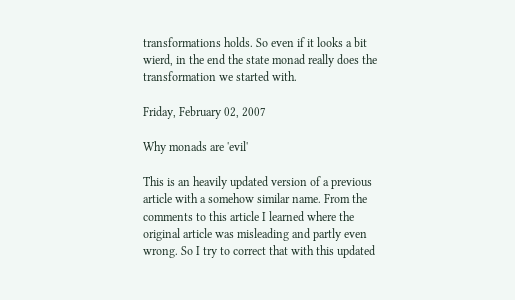transformations holds. So even if it looks a bit wierd, in the end the state monad really does the transformation we started with.

Friday, February 02, 2007

Why monads are 'evil'

This is an heavily updated version of a previous article with a somehow similar name. From the comments to this article I learned where the original article was misleading and partly even wrong. So I try to correct that with this updated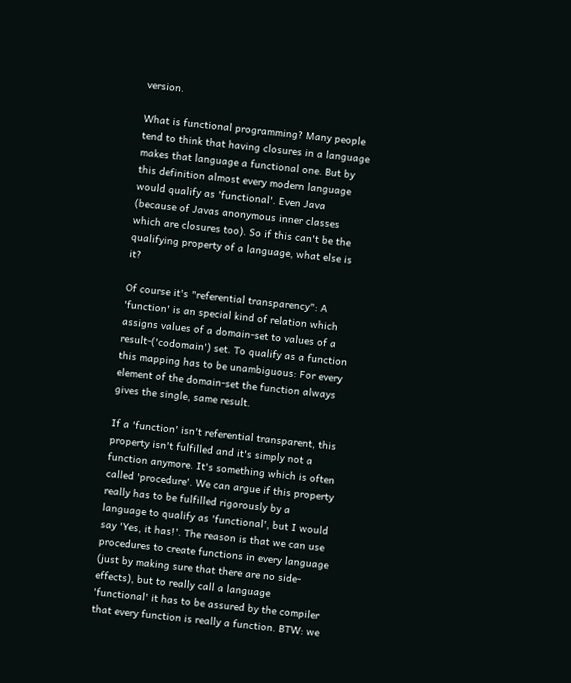version.

What is functional programming? Many people tend to think that having closures in a language makes that language a functional one. But by this definition almost every modern language would qualify as 'functional'. Even Java (because of Javas anonymous inner classes which are closures too). So if this can't be the qualifying property of a language, what else is it?

Of course it's "referential transparency": A 'function' is an special kind of relation which assigns values of a domain-set to values of a result-('codomain') set. To qualify as a function this mapping has to be unambiguous: For every element of the domain-set the function always gives the single, same result.

If a 'function' isn't referential transparent, this property isn't fulfilled and it's simply not a function anymore. It's something which is often called 'procedure'. We can argue if this property really has to be fulfilled rigorously by a language to qualify as 'functional', but I would say 'Yes, it has!'. The reason is that we can use procedures to create functions in every language (just by making sure that there are no side-effects), but to really call a language 'functional' it has to be assured by the compiler that every function is really a function. BTW: we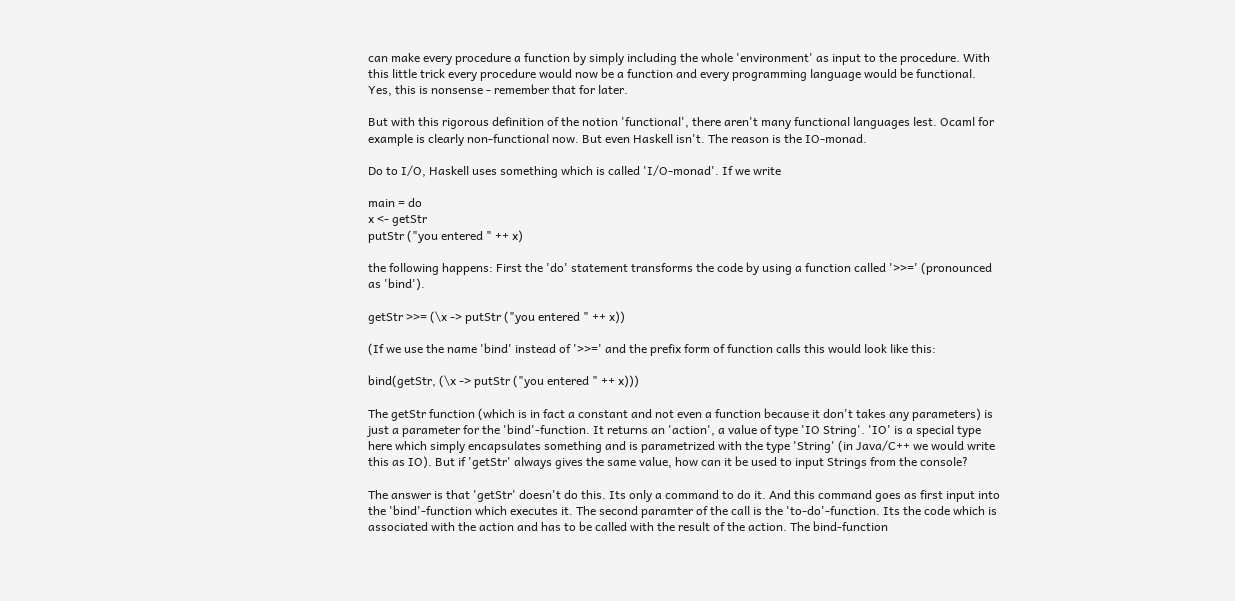can make every procedure a function by simply including the whole 'environment' as input to the procedure. With this little trick every procedure would now be a function and every programming language would be functional. Yes, this is nonsense - remember that for later.

But with this rigorous definition of the notion 'functional', there aren't many functional languages lest. Ocaml for example is clearly non-functional now. But even Haskell isn't. The reason is the IO-monad.

Do to I/O, Haskell uses something which is called 'I/O-monad'. If we write

main = do
x <- getStr
putStr ("you entered " ++ x)

the following happens: First the 'do' statement transforms the code by using a function called '>>=' (pronounced as 'bind').

getStr >>= (\x -> putStr ("you entered " ++ x))

(If we use the name 'bind' instead of '>>=' and the prefix form of function calls this would look like this:

bind(getStr, (\x -> putStr ("you entered " ++ x)))

The getStr function (which is in fact a constant and not even a function because it don't takes any parameters) is just a parameter for the 'bind'-function. It returns an 'action', a value of type 'IO String'. 'IO' is a special type here which simply encapsulates something and is parametrized with the type 'String' (in Java/C++ we would write this as IO). But if 'getStr' always gives the same value, how can it be used to input Strings from the console?

The answer is that 'getStr' doesn't do this. Its only a command to do it. And this command goes as first input into the 'bind'-function which executes it. The second paramter of the call is the 'to-do'-function. Its the code which is associated with the action and has to be called with the result of the action. The bind-function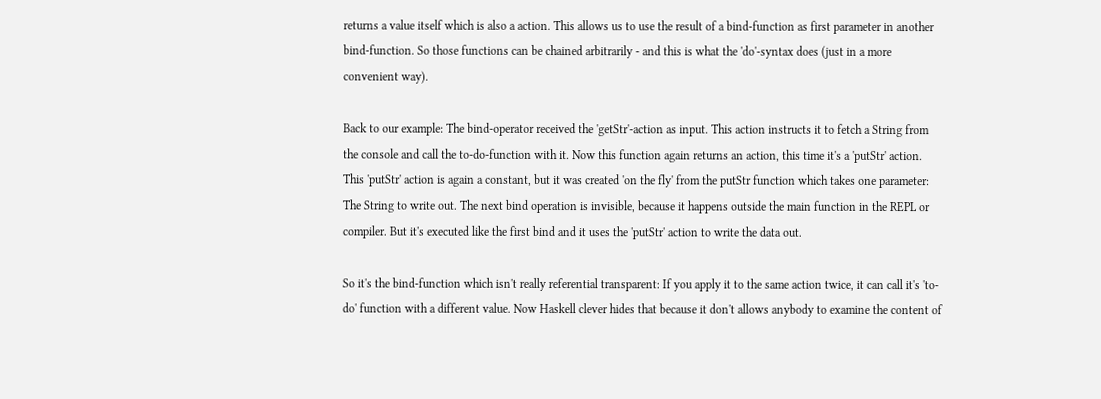returns a value itself which is also a action. This allows us to use the result of a bind-function as first parameter in another bind-function. So those functions can be chained arbitrarily - and this is what the 'do'-syntax does (just in a more convenient way).

Back to our example: The bind-operator received the 'getStr'-action as input. This action instructs it to fetch a String from the console and call the to-do-function with it. Now this function again returns an action, this time it's a 'putStr' action. This 'putStr' action is again a constant, but it was created 'on the fly' from the putStr function which takes one parameter: The String to write out. The next bind operation is invisible, because it happens outside the main function in the REPL or compiler. But it's executed like the first bind and it uses the 'putStr' action to write the data out.

So it's the bind-function which isn't really referential transparent: If you apply it to the same action twice, it can call it's 'to-do' function with a different value. Now Haskell clever hides that because it don't allows anybody to examine the content of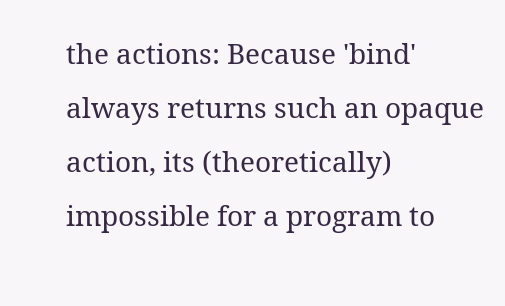the actions: Because 'bind' always returns such an opaque action, its (theoretically) impossible for a program to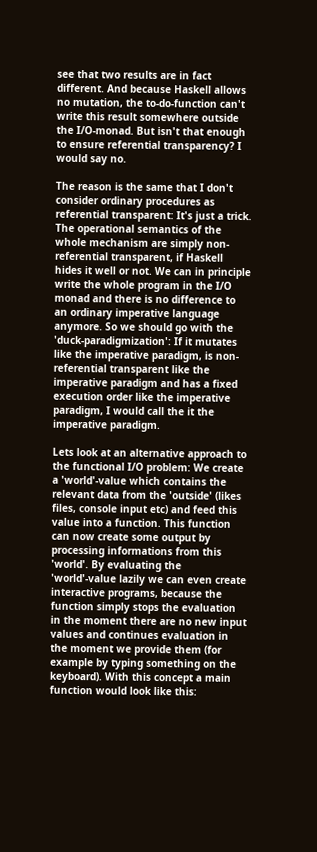see that two results are in fact different. And because Haskell allows no mutation, the to-do-function can't write this result somewhere outside the I/O-monad. But isn't that enough to ensure referential transparency? I would say no.

The reason is the same that I don't consider ordinary procedures as referential transparent: It's just a trick. The operational semantics of the whole mechanism are simply non-referential transparent, if Haskell hides it well or not. We can in principle write the whole program in the I/O monad and there is no difference to an ordinary imperative language anymore. So we should go with the 'duck-paradigmization': If it mutates like the imperative paradigm, is non-referential transparent like the imperative paradigm and has a fixed execution order like the imperative paradigm, I would call the it the imperative paradigm.

Lets look at an alternative approach to the functional I/O problem: We create a 'world'-value which contains the relevant data from the 'outside' (likes files, console input etc) and feed this value into a function. This function can now create some output by processing informations from this 'world'. By evaluating the 'world'-value lazily we can even create interactive programs, because the function simply stops the evaluation in the moment there are no new input values and continues evaluation in the moment we provide them (for example by typing something on the keyboard). With this concept a main function would look like this: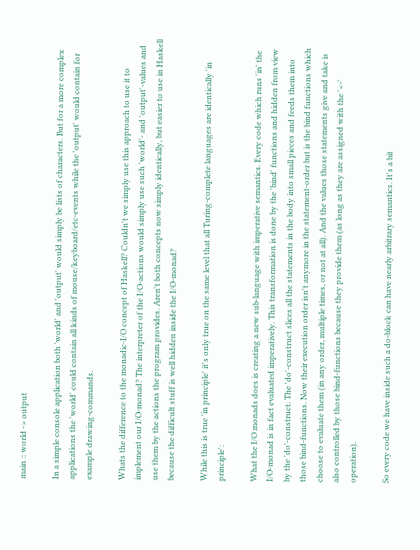main :: world -> output

In a simple console application both 'world' and 'output' would simply be lists of characters. But for a more complex applications the 'world' could contain all kinds of mouse/keyboard/etc-events while the 'output' would contain for example drawing-commands.

Whats the difference to the monadic-I/O concept of Haskell? Couldn't we simply use this approach to use it to implement our I/O-monad? The interpreter of the I/O-actions would simply use such 'world'- and 'output'-values and use them by the actions the program provides. Aren't both concepts now simply identically, but easier to use in Haskell because the difficult stuff is well hidden inside the I/O-monad?

While this is true 'in principle' it's only true on the same level that all Turing-complete languages are identically 'in principle':

What the I/O monads does is creating a new sub-language with imperative semantics. Every code which runs 'in' the I/O-monad is in fact evaluated imperatively. This transformation is done by the 'bind' functions and hidden from view by the 'do'-construct. The 'do'-construct slices all the statements in the body into small pieces and feeds them into those bind-functions. Now their execution order isn't anymore in the statement-order but is the bind functions which choose to evaluate them (in any order, multiple times, or not at all). And the values those statements give and take is also controlled by those bind-functions because they provide them (as long as they are assigned with the '<-' operation).

So every code we have inside such a do-block can have nearly arbitrary semantics. It's a bit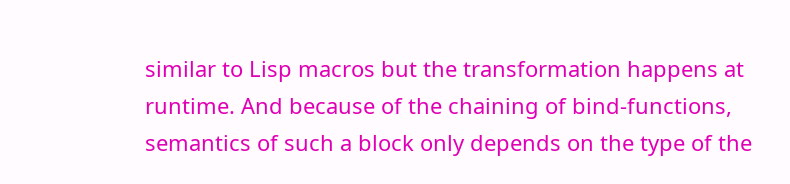similar to Lisp macros but the transformation happens at runtime. And because of the chaining of bind-functions, semantics of such a block only depends on the type of the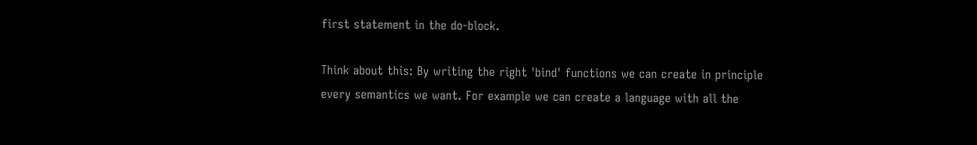first statement in the do-block.

Think about this: By writing the right 'bind' functions we can create in principle every semantics we want. For example we can create a language with all the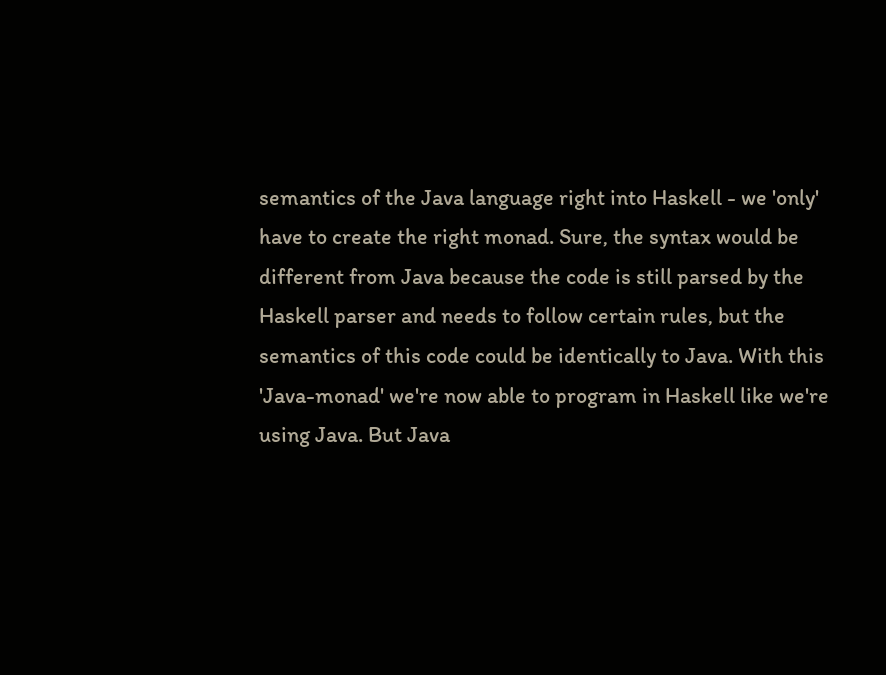semantics of the Java language right into Haskell - we 'only' have to create the right monad. Sure, the syntax would be different from Java because the code is still parsed by the Haskell parser and needs to follow certain rules, but the semantics of this code could be identically to Java. With this 'Java-monad' we're now able to program in Haskell like we're using Java. But Java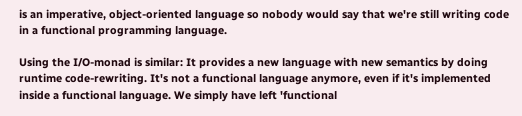is an imperative, object-oriented language so nobody would say that we're still writing code in a functional programming language.

Using the I/O-monad is similar: It provides a new language with new semantics by doing runtime code-rewriting. It's not a functional language anymore, even if it's implemented inside a functional language. We simply have left 'functional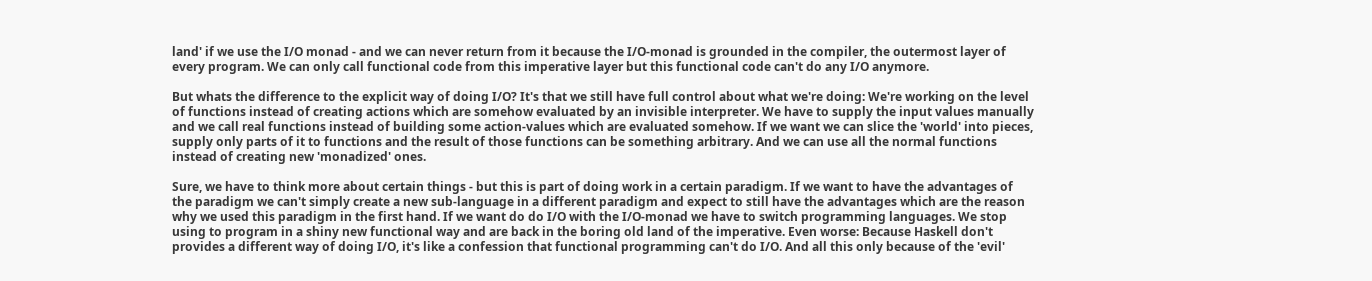land' if we use the I/O monad - and we can never return from it because the I/O-monad is grounded in the compiler, the outermost layer of every program. We can only call functional code from this imperative layer but this functional code can't do any I/O anymore.

But whats the difference to the explicit way of doing I/O? It's that we still have full control about what we're doing: We're working on the level of functions instead of creating actions which are somehow evaluated by an invisible interpreter. We have to supply the input values manually and we call real functions instead of building some action-values which are evaluated somehow. If we want we can slice the 'world' into pieces, supply only parts of it to functions and the result of those functions can be something arbitrary. And we can use all the normal functions instead of creating new 'monadized' ones.

Sure, we have to think more about certain things - but this is part of doing work in a certain paradigm. If we want to have the advantages of the paradigm we can't simply create a new sub-language in a different paradigm and expect to still have the advantages which are the reason why we used this paradigm in the first hand. If we want do do I/O with the I/O-monad we have to switch programming languages. We stop using to program in a shiny new functional way and are back in the boring old land of the imperative. Even worse: Because Haskell don't provides a different way of doing I/O, it's like a confession that functional programming can't do I/O. And all this only because of the 'evil'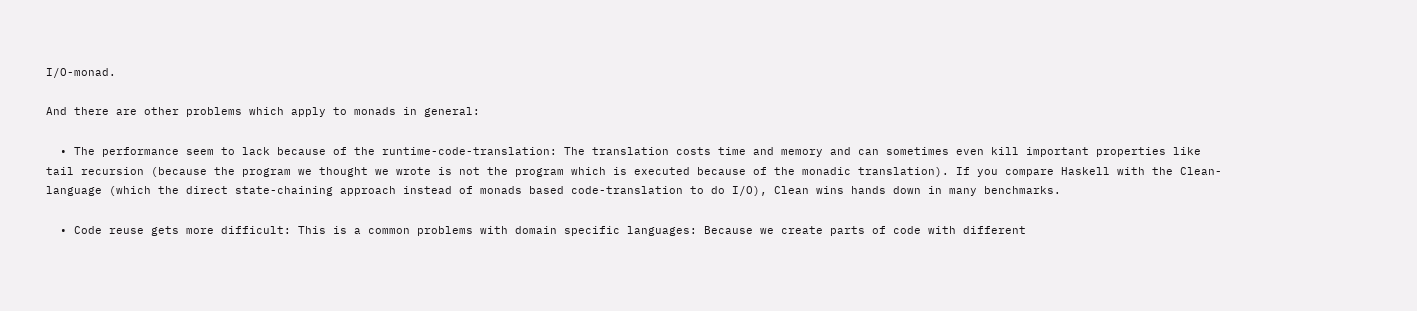I/O-monad.

And there are other problems which apply to monads in general:

  • The performance seem to lack because of the runtime-code-translation: The translation costs time and memory and can sometimes even kill important properties like tail recursion (because the program we thought we wrote is not the program which is executed because of the monadic translation). If you compare Haskell with the Clean-language (which the direct state-chaining approach instead of monads based code-translation to do I/O), Clean wins hands down in many benchmarks.

  • Code reuse gets more difficult: This is a common problems with domain specific languages: Because we create parts of code with different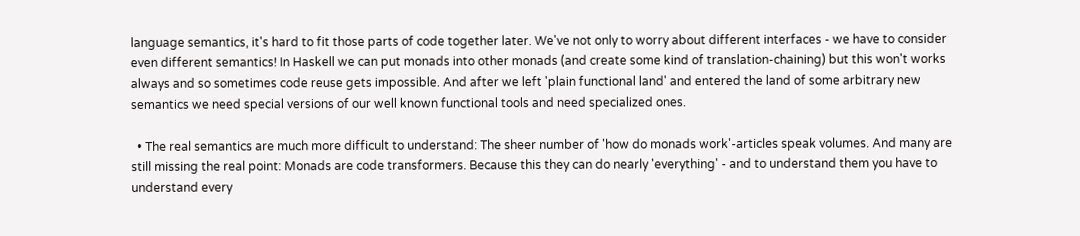language semantics, it's hard to fit those parts of code together later. We've not only to worry about different interfaces - we have to consider even different semantics! In Haskell we can put monads into other monads (and create some kind of translation-chaining) but this won't works always and so sometimes code reuse gets impossible. And after we left 'plain functional land' and entered the land of some arbitrary new semantics we need special versions of our well known functional tools and need specialized ones.

  • The real semantics are much more difficult to understand: The sheer number of 'how do monads work'-articles speak volumes. And many are still missing the real point: Monads are code transformers. Because this they can do nearly 'everything' - and to understand them you have to understand every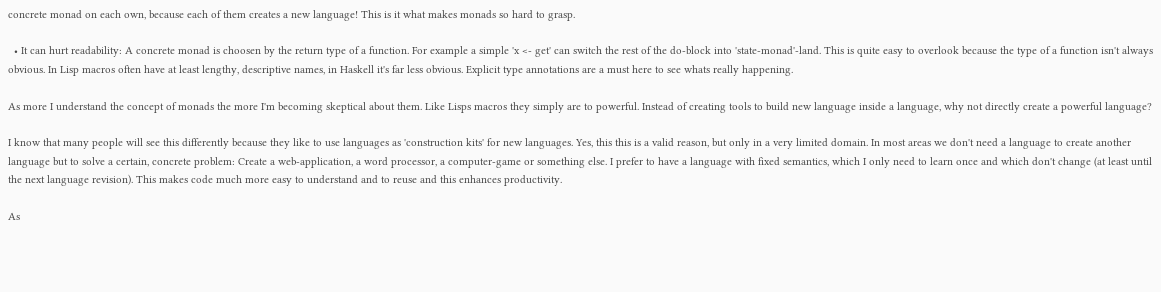concrete monad on each own, because each of them creates a new language! This is it what makes monads so hard to grasp.

  • It can hurt readability: A concrete monad is choosen by the return type of a function. For example a simple 'x <- get' can switch the rest of the do-block into 'state-monad'-land. This is quite easy to overlook because the type of a function isn't always obvious. In Lisp macros often have at least lengthy, descriptive names, in Haskell it's far less obvious. Explicit type annotations are a must here to see whats really happening.

As more I understand the concept of monads the more I'm becoming skeptical about them. Like Lisps macros they simply are to powerful. Instead of creating tools to build new language inside a language, why not directly create a powerful language?

I know that many people will see this differently because they like to use languages as 'construction kits' for new languages. Yes, this this is a valid reason, but only in a very limited domain. In most areas we don't need a language to create another language but to solve a certain, concrete problem: Create a web-application, a word processor, a computer-game or something else. I prefer to have a language with fixed semantics, which I only need to learn once and which don't change (at least until the next language revision). This makes code much more easy to understand and to reuse and this enhances productivity.

As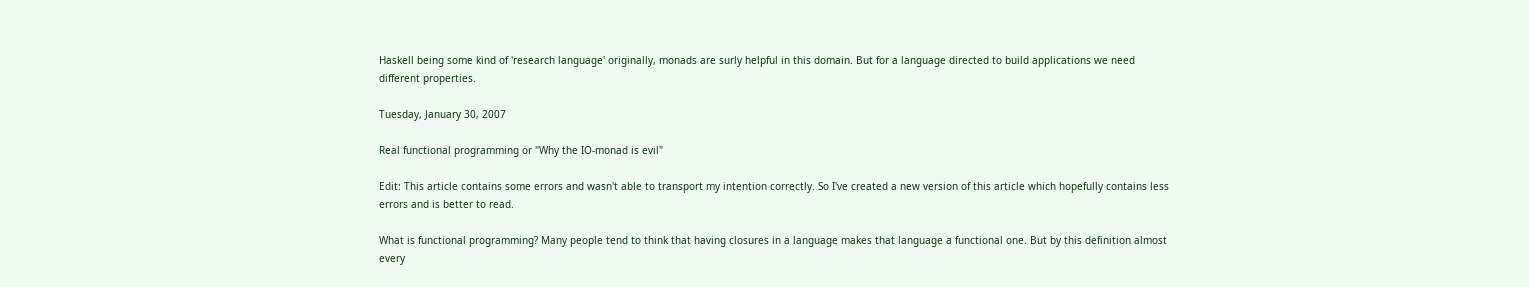Haskell being some kind of 'research language' originally, monads are surly helpful in this domain. But for a language directed to build applications we need different properties.

Tuesday, January 30, 2007

Real functional programming or "Why the IO-monad is evil"

Edit: This article contains some errors and wasn't able to transport my intention correctly. So I've created a new version of this article which hopefully contains less errors and is better to read.

What is functional programming? Many people tend to think that having closures in a language makes that language a functional one. But by this definition almost every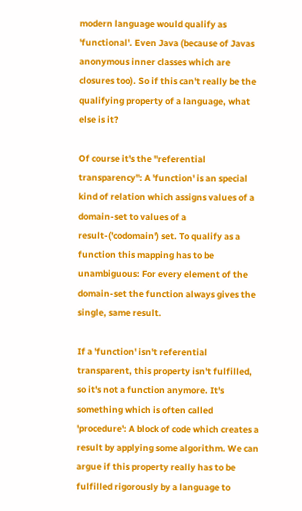modern language would qualify as 'functional'. Even Java (because of Javas anonymous inner classes which are closures too). So if this can't really be the qualifying property of a language, what else is it?

Of course it's the "referential transparency": A 'function' is an special kind of relation which assigns values of a domain-set to values of a result-('codomain') set. To qualify as a function this mapping has to be unambiguous: For every element of the domain-set the function always gives the single, same result.

If a 'function' isn't referential transparent, this property isn't fulfilled, so it's not a function anymore. It's something which is often called 'procedure': A block of code which creates a result by applying some algorithm. We can argue if this property really has to be fulfilled rigorously by a language to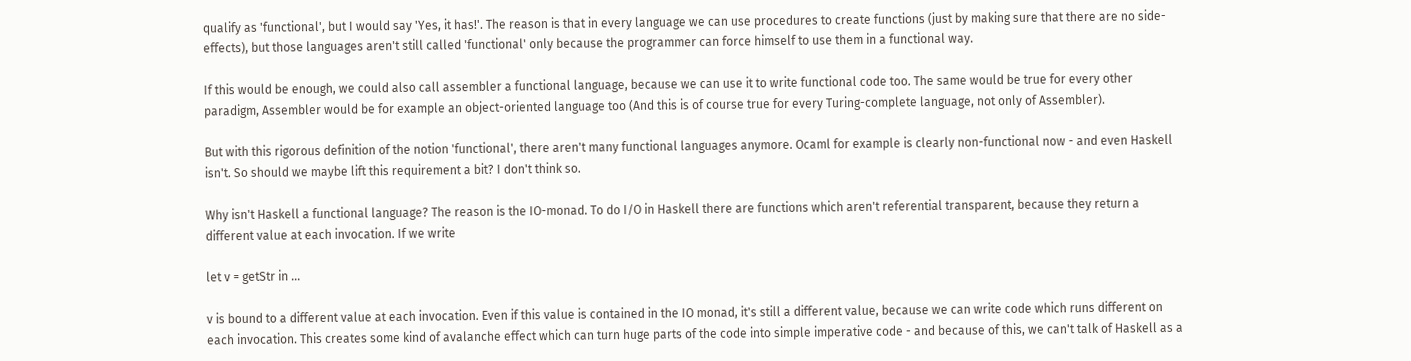qualify as 'functional', but I would say 'Yes, it has!'. The reason is that in every language we can use procedures to create functions (just by making sure that there are no side-effects), but those languages aren't still called 'functional' only because the programmer can force himself to use them in a functional way.

If this would be enough, we could also call assembler a functional language, because we can use it to write functional code too. The same would be true for every other paradigm, Assembler would be for example an object-oriented language too (And this is of course true for every Turing-complete language, not only of Assembler).

But with this rigorous definition of the notion 'functional', there aren't many functional languages anymore. Ocaml for example is clearly non-functional now - and even Haskell isn't. So should we maybe lift this requirement a bit? I don't think so.

Why isn't Haskell a functional language? The reason is the IO-monad. To do I/O in Haskell there are functions which aren't referential transparent, because they return a different value at each invocation. If we write

let v = getStr in ...

v is bound to a different value at each invocation. Even if this value is contained in the IO monad, it's still a different value, because we can write code which runs different on each invocation. This creates some kind of avalanche effect which can turn huge parts of the code into simple imperative code - and because of this, we can't talk of Haskell as a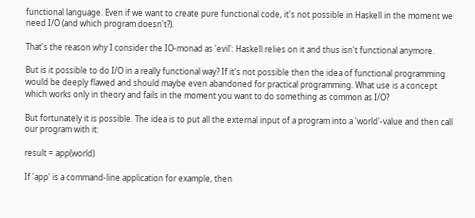functional language. Even if we want to create pure functional code, it's not possible in Haskell in the moment we need I/O (and which program doesn't?).

That's the reason why I consider the IO-monad as 'evil': Haskell relies on it and thus isn't functional anymore.

But is it possible to do I/O in a really functional way? If it's not possible then the idea of functional programming would be deeply flawed and should maybe even abandoned for practical programming. What use is a concept which works only in theory and fails in the moment you want to do something as common as I/O?

But fortunately it is possible. The idea is to put all the external input of a program into a 'world'-value and then call our program with it:

result = app(world)

If 'app' is a command-line application for example, then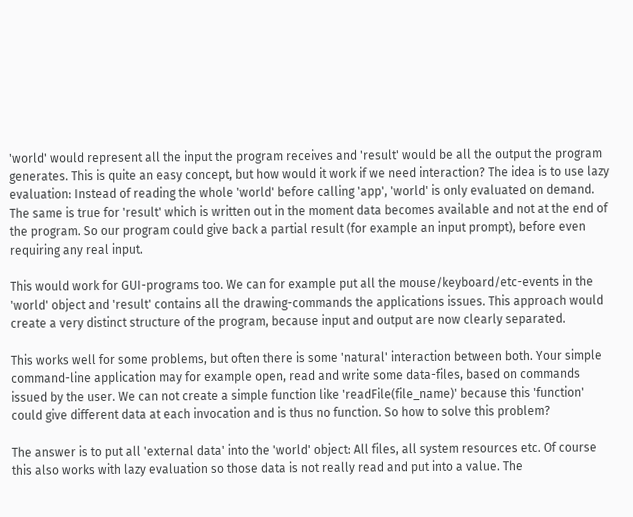'world' would represent all the input the program receives and 'result' would be all the output the program generates. This is quite an easy concept, but how would it work if we need interaction? The idea is to use lazy evaluation: Instead of reading the whole 'world' before calling 'app', 'world' is only evaluated on demand. The same is true for 'result' which is written out in the moment data becomes available and not at the end of the program. So our program could give back a partial result (for example an input prompt), before even requiring any real input.

This would work for GUI-programs too. We can for example put all the mouse/keyboard/etc-events in the 'world' object and 'result' contains all the drawing-commands the applications issues. This approach would create a very distinct structure of the program, because input and output are now clearly separated.

This works well for some problems, but often there is some 'natural' interaction between both. Your simple command-line application may for example open, read and write some data-files, based on commands issued by the user. We can not create a simple function like 'readFile(file_name)' because this 'function' could give different data at each invocation and is thus no function. So how to solve this problem?

The answer is to put all 'external data' into the 'world' object: All files, all system resources etc. Of course this also works with lazy evaluation so those data is not really read and put into a value. The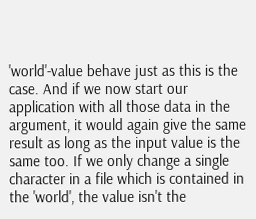'world'-value behave just as this is the case. And if we now start our application with all those data in the argument, it would again give the same result as long as the input value is the same too. If we only change a single character in a file which is contained in the 'world', the value isn't the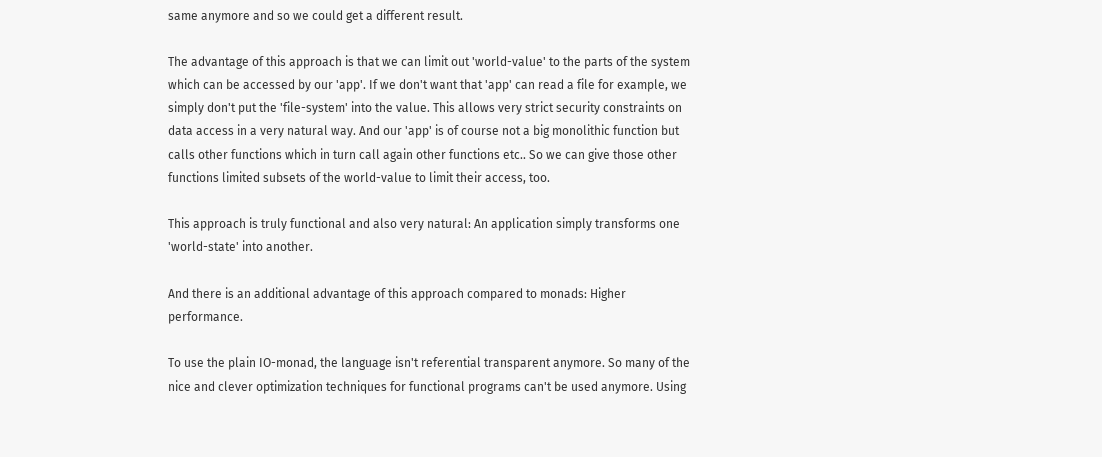same anymore and so we could get a different result.

The advantage of this approach is that we can limit out 'world-value' to the parts of the system which can be accessed by our 'app'. If we don't want that 'app' can read a file for example, we simply don't put the 'file-system' into the value. This allows very strict security constraints on data access in a very natural way. And our 'app' is of course not a big monolithic function but calls other functions which in turn call again other functions etc.. So we can give those other functions limited subsets of the world-value to limit their access, too.

This approach is truly functional and also very natural: An application simply transforms one 'world-state' into another.

And there is an additional advantage of this approach compared to monads: Higher performance.

To use the plain IO-monad, the language isn't referential transparent anymore. So many of the nice and clever optimization techniques for functional programs can't be used anymore. Using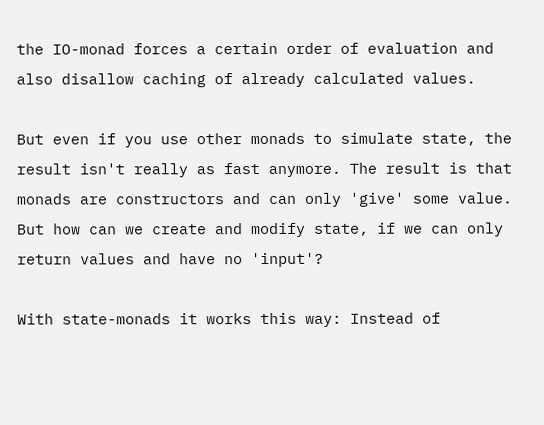the IO-monad forces a certain order of evaluation and also disallow caching of already calculated values.

But even if you use other monads to simulate state, the result isn't really as fast anymore. The result is that monads are constructors and can only 'give' some value. But how can we create and modify state, if we can only return values and have no 'input'?

With state-monads it works this way: Instead of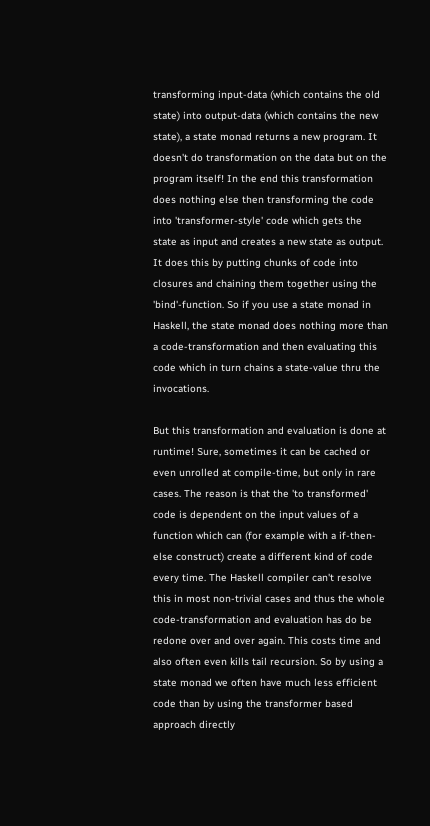transforming input-data (which contains the old state) into output-data (which contains the new state), a state monad returns a new program. It doesn't do transformation on the data but on the program itself! In the end this transformation does nothing else then transforming the code into 'transformer-style' code which gets the state as input and creates a new state as output. It does this by putting chunks of code into closures and chaining them together using the 'bind'-function. So if you use a state monad in Haskell, the state monad does nothing more than a code-transformation and then evaluating this code which in turn chains a state-value thru the invocations.

But this transformation and evaluation is done at runtime! Sure, sometimes it can be cached or even unrolled at compile-time, but only in rare cases. The reason is that the 'to transformed' code is dependent on the input values of a function which can (for example with a if-then-else construct) create a different kind of code every time. The Haskell compiler can't resolve this in most non-trivial cases and thus the whole code-transformation and evaluation has do be redone over and over again. This costs time and also often even kills tail recursion. So by using a state monad we often have much less efficient code than by using the transformer based approach directly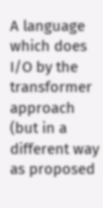A language which does I/O by the transformer approach (but in a different way as proposed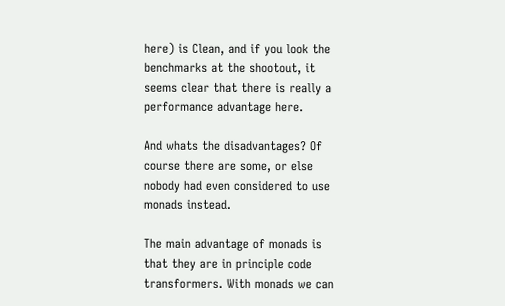here) is Clean, and if you look the benchmarks at the shootout, it seems clear that there is really a performance advantage here.

And whats the disadvantages? Of course there are some, or else nobody had even considered to use monads instead.

The main advantage of monads is that they are in principle code transformers. With monads we can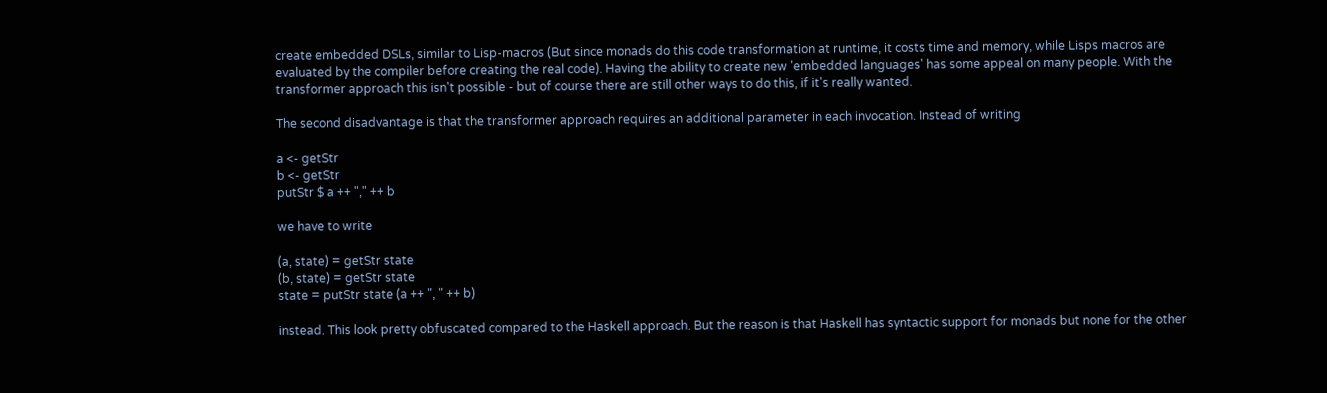create embedded DSLs, similar to Lisp-macros (But since monads do this code transformation at runtime, it costs time and memory, while Lisps macros are evaluated by the compiler before creating the real code). Having the ability to create new 'embedded languages' has some appeal on many people. With the transformer approach this isn't possible - but of course there are still other ways to do this, if it's really wanted.

The second disadvantage is that the transformer approach requires an additional parameter in each invocation. Instead of writing

a <- getStr
b <- getStr
putStr $ a ++ "," ++ b

we have to write

(a, state) = getStr state
(b, state) = getStr state
state = putStr state (a ++ ", " ++ b)

instead. This look pretty obfuscated compared to the Haskell approach. But the reason is that Haskell has syntactic support for monads but none for the other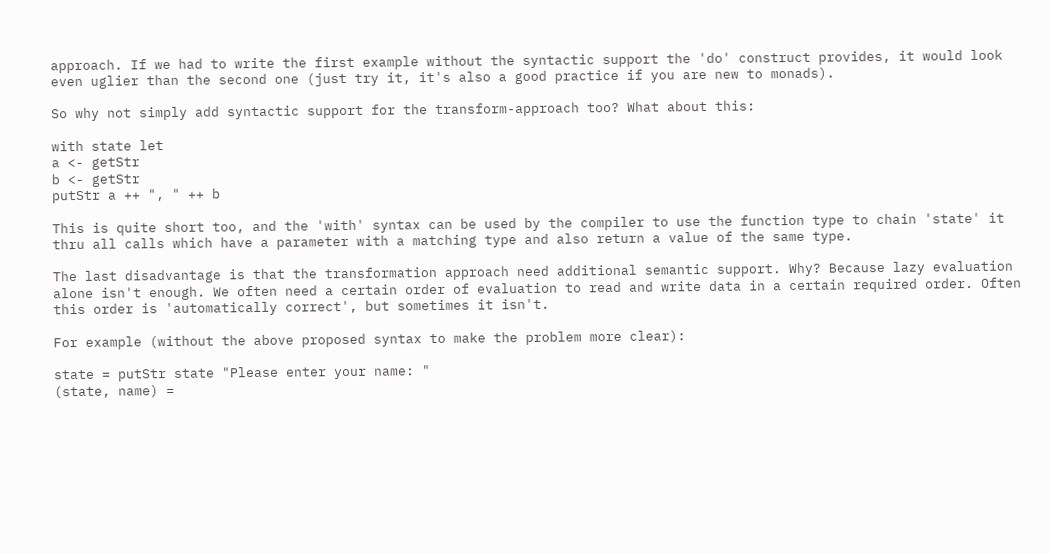approach. If we had to write the first example without the syntactic support the 'do' construct provides, it would look even uglier than the second one (just try it, it's also a good practice if you are new to monads).

So why not simply add syntactic support for the transform-approach too? What about this:

with state let
a <- getStr
b <- getStr
putStr a ++ ", " ++ b

This is quite short too, and the 'with' syntax can be used by the compiler to use the function type to chain 'state' it thru all calls which have a parameter with a matching type and also return a value of the same type.

The last disadvantage is that the transformation approach need additional semantic support. Why? Because lazy evaluation alone isn't enough. We often need a certain order of evaluation to read and write data in a certain required order. Often this order is 'automatically correct', but sometimes it isn't.

For example (without the above proposed syntax to make the problem more clear):

state = putStr state "Please enter your name: "
(state, name) =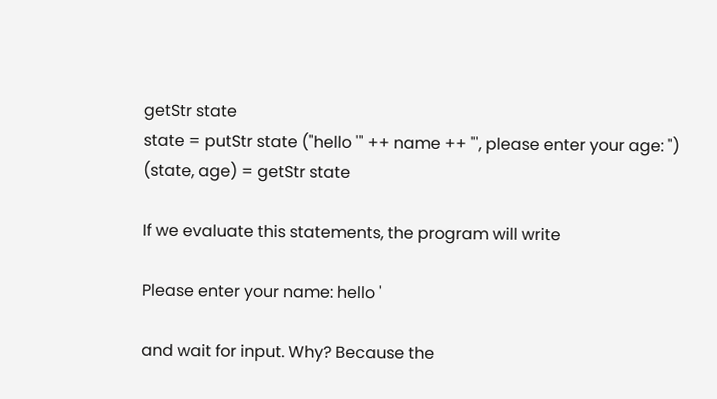getStr state
state = putStr state ("hello '" ++ name ++ "', please enter your age: ")
(state, age) = getStr state

If we evaluate this statements, the program will write

Please enter your name: hello '

and wait for input. Why? Because the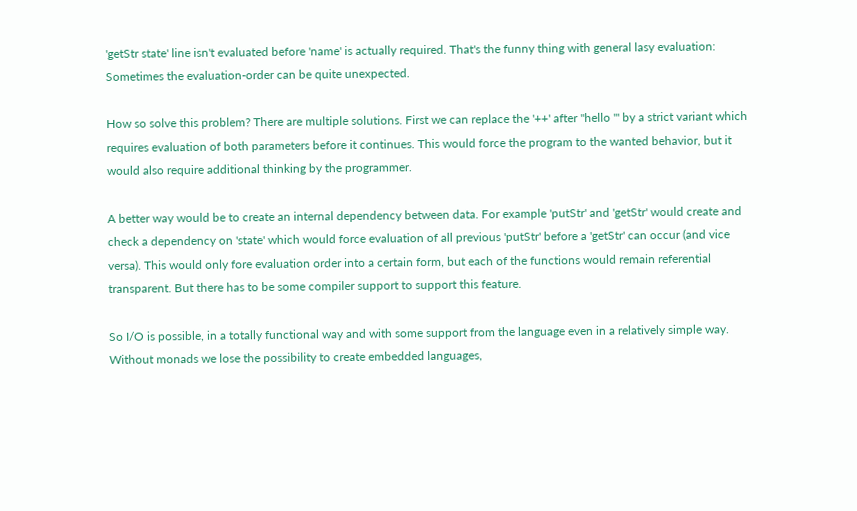'getStr state' line isn't evaluated before 'name' is actually required. That's the funny thing with general lasy evaluation: Sometimes the evaluation-order can be quite unexpected.

How so solve this problem? There are multiple solutions. First we can replace the '++' after "hello '" by a strict variant which requires evaluation of both parameters before it continues. This would force the program to the wanted behavior, but it would also require additional thinking by the programmer.

A better way would be to create an internal dependency between data. For example 'putStr' and 'getStr' would create and check a dependency on 'state' which would force evaluation of all previous 'putStr' before a 'getStr' can occur (and vice versa). This would only fore evaluation order into a certain form, but each of the functions would remain referential transparent. But there has to be some compiler support to support this feature.

So I/O is possible, in a totally functional way and with some support from the language even in a relatively simple way. Without monads we lose the possibility to create embedded languages,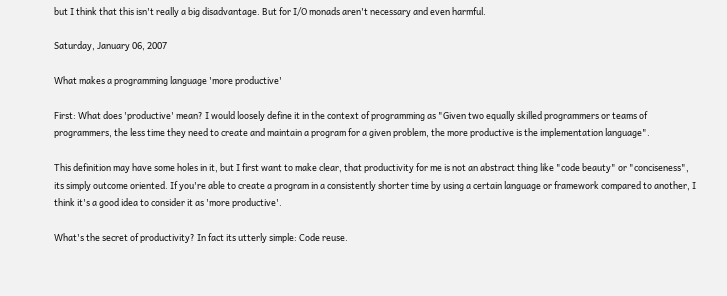but I think that this isn't really a big disadvantage. But for I/O monads aren't necessary and even harmful.

Saturday, January 06, 2007

What makes a programming language 'more productive'

First: What does 'productive' mean? I would loosely define it in the context of programming as "Given two equally skilled programmers or teams of programmers, the less time they need to create and maintain a program for a given problem, the more productive is the implementation language".

This definition may have some holes in it, but I first want to make clear, that productivity for me is not an abstract thing like "code beauty" or "conciseness", its simply outcome oriented. If you're able to create a program in a consistently shorter time by using a certain language or framework compared to another, I think it's a good idea to consider it as 'more productive'.

What's the secret of productivity? In fact its utterly simple: Code reuse.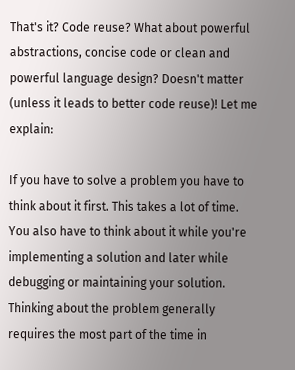That's it? Code reuse? What about powerful abstractions, concise code or clean and powerful language design? Doesn't matter (unless it leads to better code reuse)! Let me explain:

If you have to solve a problem you have to think about it first. This takes a lot of time. You also have to think about it while you're implementing a solution and later while debugging or maintaining your solution. Thinking about the problem generally requires the most part of the time in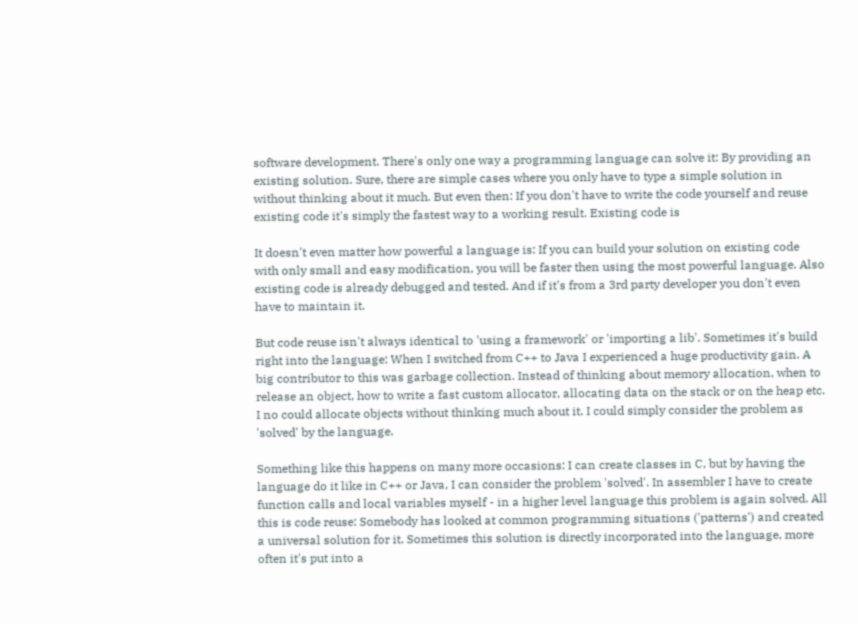software development. There's only one way a programming language can solve it: By providing an existing solution. Sure, there are simple cases where you only have to type a simple solution in without thinking about it much. But even then: If you don't have to write the code yourself and reuse existing code it's simply the fastest way to a working result. Existing code is

It doesn't even matter how powerful a language is: If you can build your solution on existing code with only small and easy modification, you will be faster then using the most powerful language. Also existing code is already debugged and tested. And if it's from a 3rd party developer you don't even have to maintain it.

But code reuse isn't always identical to 'using a framework' or 'importing a lib'. Sometimes it's build right into the language: When I switched from C++ to Java I experienced a huge productivity gain. A big contributor to this was garbage collection. Instead of thinking about memory allocation, when to release an object, how to write a fast custom allocator, allocating data on the stack or on the heap etc. I no could allocate objects without thinking much about it. I could simply consider the problem as 'solved' by the language.

Something like this happens on many more occasions: I can create classes in C, but by having the language do it like in C++ or Java, I can consider the problem 'solved'. In assembler I have to create function calls and local variables myself - in a higher level language this problem is again solved. All this is code reuse: Somebody has looked at common programming situations ('patterns') and created a universal solution for it. Sometimes this solution is directly incorporated into the language, more often it's put into a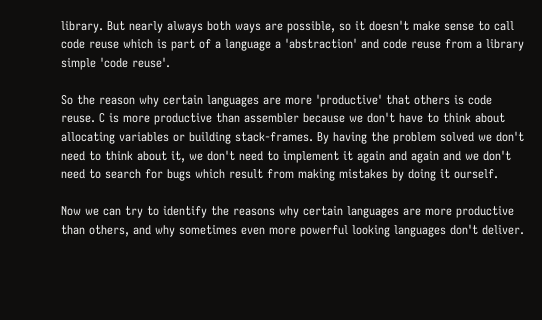library. But nearly always both ways are possible, so it doesn't make sense to call code reuse which is part of a language a 'abstraction' and code reuse from a library simple 'code reuse'.

So the reason why certain languages are more 'productive' that others is code reuse. C is more productive than assembler because we don't have to think about allocating variables or building stack-frames. By having the problem solved we don't need to think about it, we don't need to implement it again and again and we don't need to search for bugs which result from making mistakes by doing it ourself.

Now we can try to identify the reasons why certain languages are more productive than others, and why sometimes even more powerful looking languages don't deliver.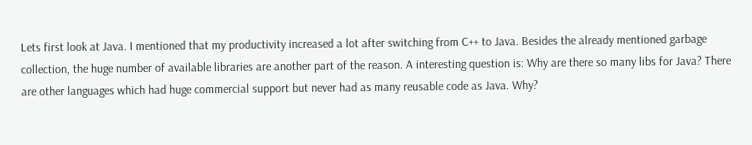Lets first look at Java. I mentioned that my productivity increased a lot after switching from C++ to Java. Besides the already mentioned garbage collection, the huge number of available libraries are another part of the reason. A interesting question is: Why are there so many libs for Java? There are other languages which had huge commercial support but never had as many reusable code as Java. Why?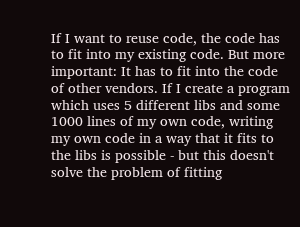If I want to reuse code, the code has to fit into my existing code. But more important: It has to fit into the code of other vendors. If I create a program which uses 5 different libs and some 1000 lines of my own code, writing my own code in a way that it fits to the libs is possible - but this doesn't solve the problem of fitting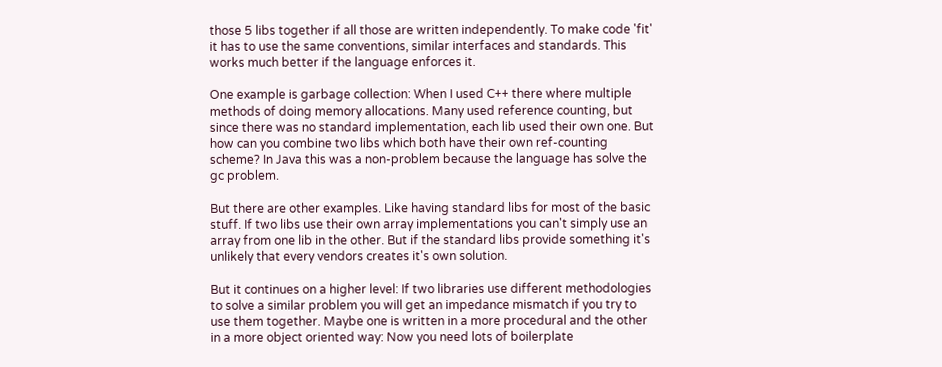those 5 libs together if all those are written independently. To make code 'fit' it has to use the same conventions, similar interfaces and standards. This works much better if the language enforces it.

One example is garbage collection: When I used C++ there where multiple methods of doing memory allocations. Many used reference counting, but since there was no standard implementation, each lib used their own one. But how can you combine two libs which both have their own ref-counting scheme? In Java this was a non-problem because the language has solve the gc problem.

But there are other examples. Like having standard libs for most of the basic stuff. If two libs use their own array implementations you can't simply use an array from one lib in the other. But if the standard libs provide something it's unlikely that every vendors creates it's own solution.

But it continues on a higher level: If two libraries use different methodologies to solve a similar problem you will get an impedance mismatch if you try to use them together. Maybe one is written in a more procedural and the other in a more object oriented way: Now you need lots of boilerplate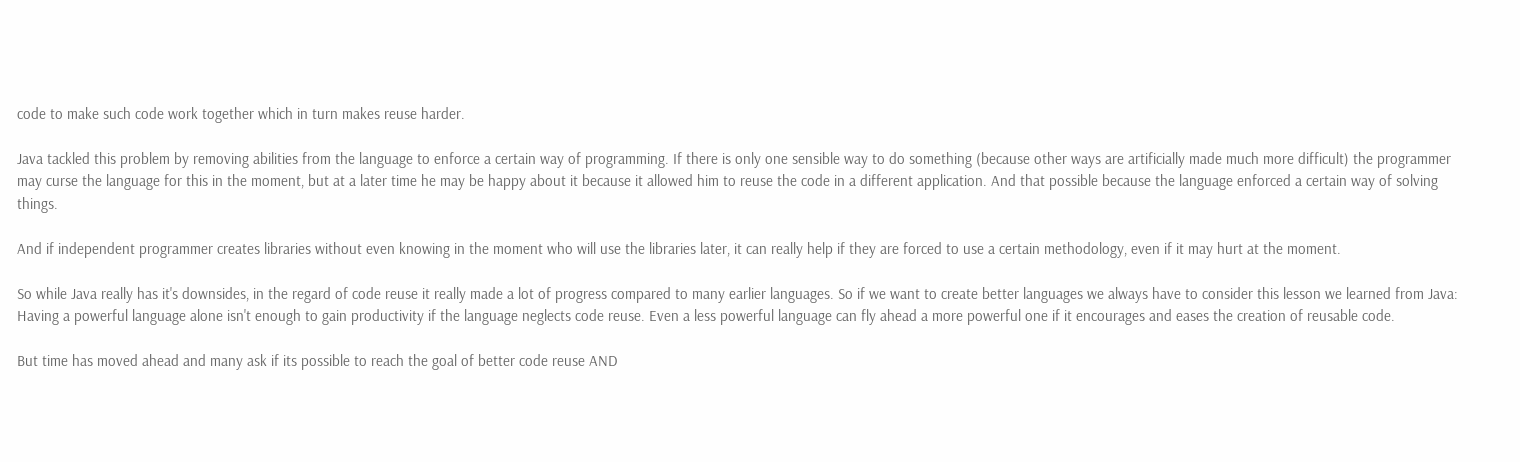code to make such code work together which in turn makes reuse harder.

Java tackled this problem by removing abilities from the language to enforce a certain way of programming. If there is only one sensible way to do something (because other ways are artificially made much more difficult) the programmer may curse the language for this in the moment, but at a later time he may be happy about it because it allowed him to reuse the code in a different application. And that possible because the language enforced a certain way of solving things.

And if independent programmer creates libraries without even knowing in the moment who will use the libraries later, it can really help if they are forced to use a certain methodology, even if it may hurt at the moment.

So while Java really has it's downsides, in the regard of code reuse it really made a lot of progress compared to many earlier languages. So if we want to create better languages we always have to consider this lesson we learned from Java: Having a powerful language alone isn't enough to gain productivity if the language neglects code reuse. Even a less powerful language can fly ahead a more powerful one if it encourages and eases the creation of reusable code.

But time has moved ahead and many ask if its possible to reach the goal of better code reuse AND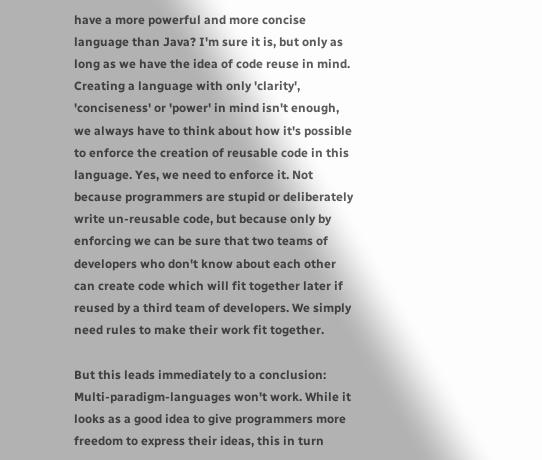have a more powerful and more concise language than Java? I'm sure it is, but only as long as we have the idea of code reuse in mind. Creating a language with only 'clarity', 'conciseness' or 'power' in mind isn't enough, we always have to think about how it's possible to enforce the creation of reusable code in this language. Yes, we need to enforce it. Not because programmers are stupid or deliberately write un-reusable code, but because only by enforcing we can be sure that two teams of developers who don't know about each other can create code which will fit together later if reused by a third team of developers. We simply need rules to make their work fit together.

But this leads immediately to a conclusion: Multi-paradigm-languages won't work. While it looks as a good idea to give programmers more freedom to express their ideas, this in turn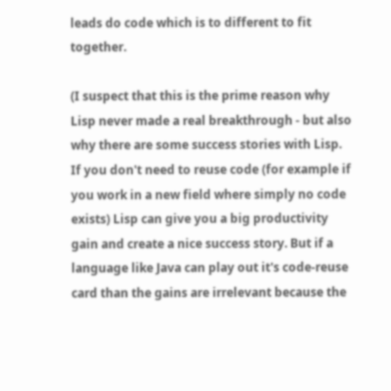leads do code which is to different to fit together.

(I suspect that this is the prime reason why Lisp never made a real breakthrough - but also why there are some success stories with Lisp. If you don't need to reuse code (for example if you work in a new field where simply no code exists) Lisp can give you a big productivity gain and create a nice success story. But if a language like Java can play out it's code-reuse card than the gains are irrelevant because the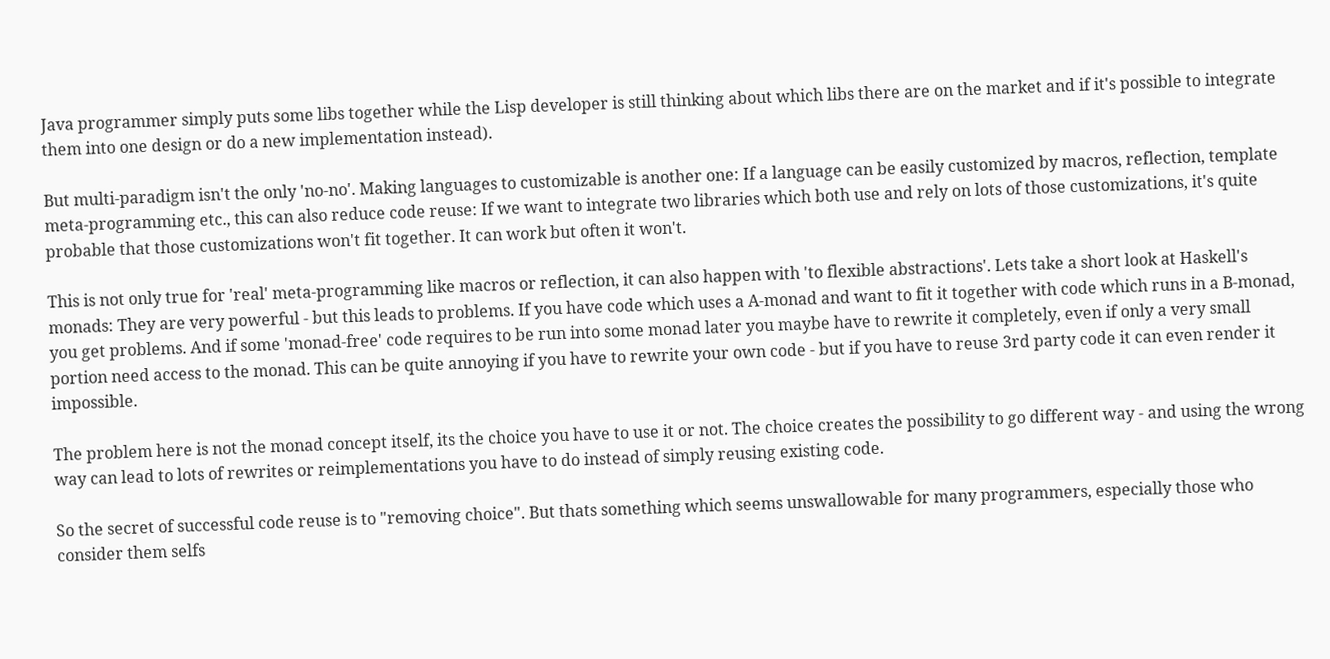Java programmer simply puts some libs together while the Lisp developer is still thinking about which libs there are on the market and if it's possible to integrate them into one design or do a new implementation instead).

But multi-paradigm isn't the only 'no-no'. Making languages to customizable is another one: If a language can be easily customized by macros, reflection, template meta-programming etc., this can also reduce code reuse: If we want to integrate two libraries which both use and rely on lots of those customizations, it's quite probable that those customizations won't fit together. It can work but often it won't.

This is not only true for 'real' meta-programming like macros or reflection, it can also happen with 'to flexible abstractions'. Lets take a short look at Haskell's monads: They are very powerful - but this leads to problems. If you have code which uses a A-monad and want to fit it together with code which runs in a B-monad, you get problems. And if some 'monad-free' code requires to be run into some monad later you maybe have to rewrite it completely, even if only a very small portion need access to the monad. This can be quite annoying if you have to rewrite your own code - but if you have to reuse 3rd party code it can even render it impossible.

The problem here is not the monad concept itself, its the choice you have to use it or not. The choice creates the possibility to go different way - and using the wrong way can lead to lots of rewrites or reimplementations you have to do instead of simply reusing existing code.

So the secret of successful code reuse is to "removing choice". But thats something which seems unswallowable for many programmers, especially those who consider them selfs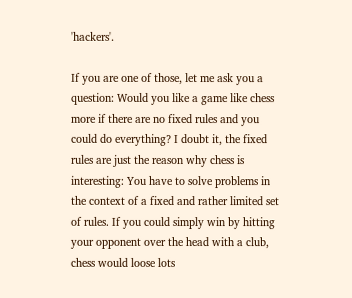'hackers'.

If you are one of those, let me ask you a question: Would you like a game like chess more if there are no fixed rules and you could do everything? I doubt it, the fixed rules are just the reason why chess is interesting: You have to solve problems in the context of a fixed and rather limited set of rules. If you could simply win by hitting your opponent over the head with a club, chess would loose lots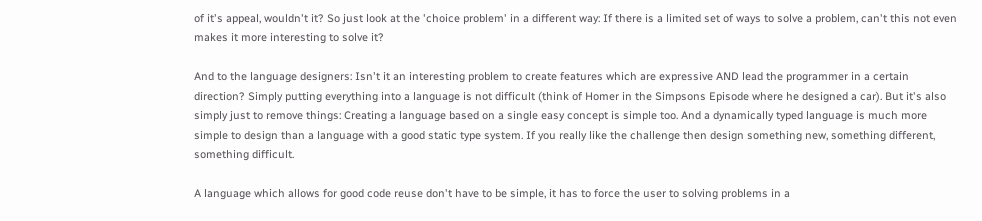of it's appeal, wouldn't it? So just look at the 'choice problem' in a different way: If there is a limited set of ways to solve a problem, can't this not even makes it more interesting to solve it?

And to the language designers: Isn't it an interesting problem to create features which are expressive AND lead the programmer in a certain direction? Simply putting everything into a language is not difficult (think of Homer in the Simpsons Episode where he designed a car). But it's also simply just to remove things: Creating a language based on a single easy concept is simple too. And a dynamically typed language is much more simple to design than a language with a good static type system. If you really like the challenge then design something new, something different, something difficult.

A language which allows for good code reuse don't have to be simple, it has to force the user to solving problems in a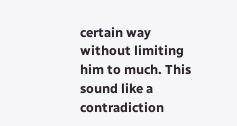certain way without limiting him to much. This sound like a contradiction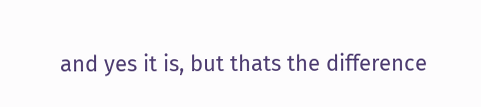and yes it is, but thats the difference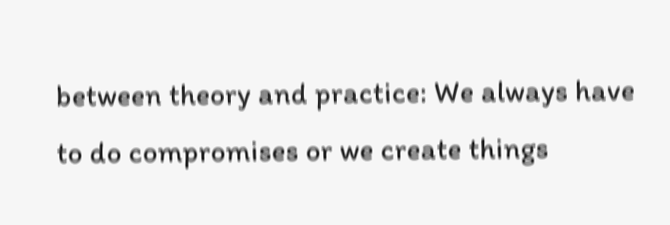between theory and practice: We always have to do compromises or we create things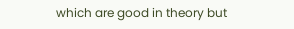which are good in theory but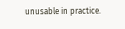unusable in practice.